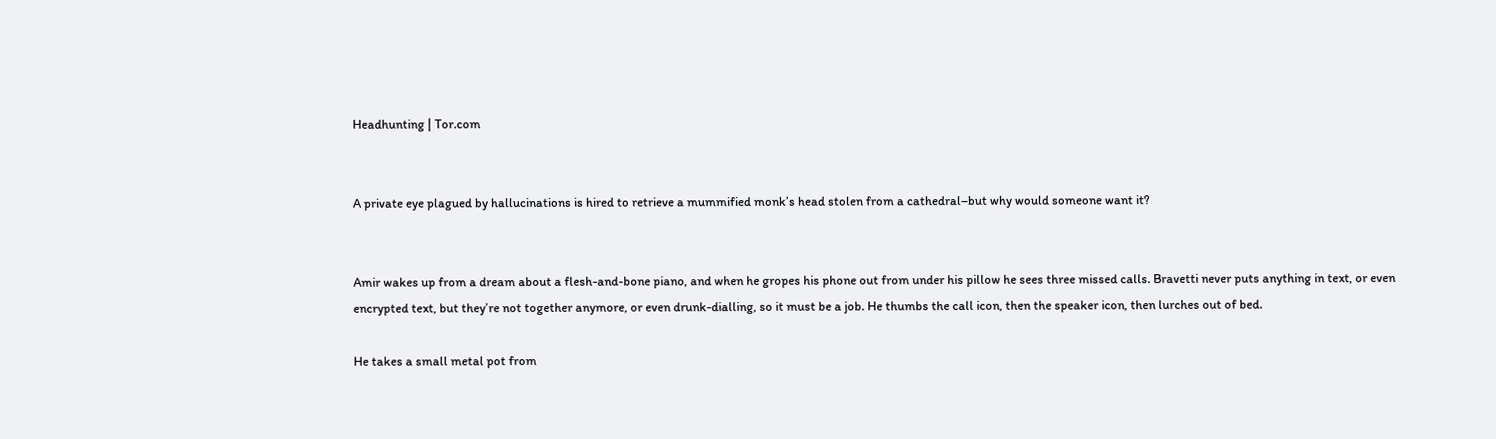Headhunting | Tor.com


A private eye plagued by hallucinations is hired to retrieve a mummified monk’s head stolen from a cathedral–but why would someone want it?


Amir wakes up from a dream about a flesh-and-bone piano, and when he gropes his phone out from under his pillow he sees three missed calls. Bravetti never puts anything in text, or even encrypted text, but they’re not together anymore, or even drunk-dialling, so it must be a job. He thumbs the call icon, then the speaker icon, then lurches out of bed.

He takes a small metal pot from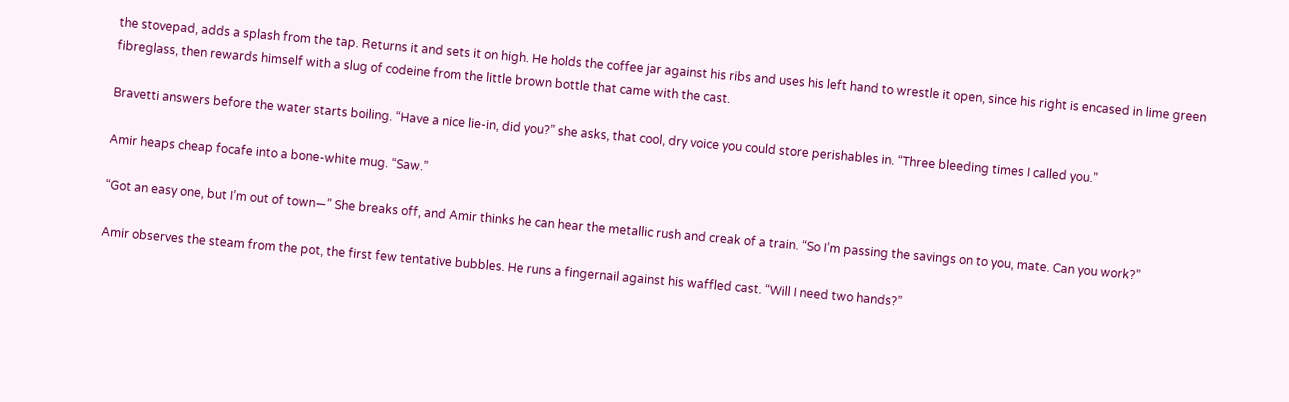the stovepad, adds a splash from the tap. Returns it and sets it on high. He holds the coffee jar against his ribs and uses his left hand to wrestle it open, since his right is encased in lime green fibreglass, then rewards himself with a slug of codeine from the little brown bottle that came with the cast.

Bravetti answers before the water starts boiling. “Have a nice lie-in, did you?” she asks, that cool, dry voice you could store perishables in. “Three bleeding times I called you.”

Amir heaps cheap focafe into a bone-white mug. “Saw.”

“Got an easy one, but I’m out of town—” She breaks off, and Amir thinks he can hear the metallic rush and creak of a train. “So I’m passing the savings on to you, mate. Can you work?”

Amir observes the steam from the pot, the first few tentative bubbles. He runs a fingernail against his waffled cast. “Will I need two hands?”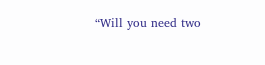“Will you need two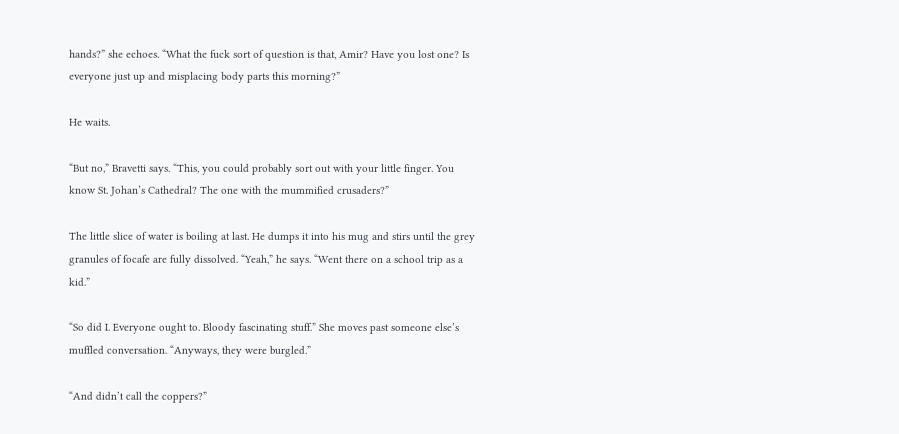hands?” she echoes. “What the fuck sort of question is that, Amir? Have you lost one? Is everyone just up and misplacing body parts this morning?”

He waits.

“But no,” Bravetti says. “This, you could probably sort out with your little finger. You know St. Johan’s Cathedral? The one with the mummified crusaders?”

The little slice of water is boiling at last. He dumps it into his mug and stirs until the grey granules of focafe are fully dissolved. “Yeah,” he says. “Went there on a school trip as a kid.”

“So did I. Everyone ought to. Bloody fascinating stuff.” She moves past someone else’s muffled conversation. “Anyways, they were burgled.”

“And didn’t call the coppers?”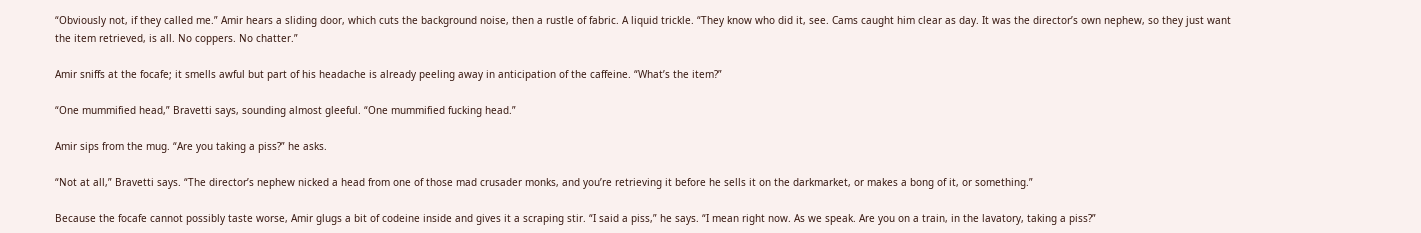“Obviously not, if they called me.” Amir hears a sliding door, which cuts the background noise, then a rustle of fabric. A liquid trickle. “They know who did it, see. Cams caught him clear as day. It was the director’s own nephew, so they just want the item retrieved, is all. No coppers. No chatter.”

Amir sniffs at the focafe; it smells awful but part of his headache is already peeling away in anticipation of the caffeine. “What’s the item?”

“One mummified head,” Bravetti says, sounding almost gleeful. “One mummified fucking head.”

Amir sips from the mug. “Are you taking a piss?” he asks.

“Not at all,” Bravetti says. “The director’s nephew nicked a head from one of those mad crusader monks, and you’re retrieving it before he sells it on the darkmarket, or makes a bong of it, or something.”

Because the focafe cannot possibly taste worse, Amir glugs a bit of codeine inside and gives it a scraping stir. “I said a piss,” he says. “I mean right now. As we speak. Are you on a train, in the lavatory, taking a piss?”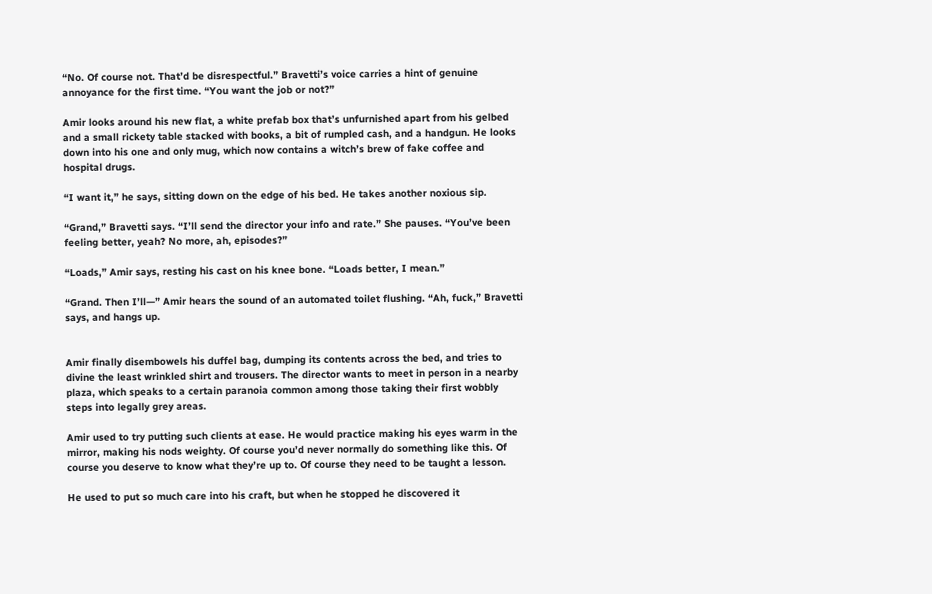“No. Of course not. That’d be disrespectful.” Bravetti’s voice carries a hint of genuine annoyance for the first time. “You want the job or not?”

Amir looks around his new flat, a white prefab box that’s unfurnished apart from his gelbed and a small rickety table stacked with books, a bit of rumpled cash, and a handgun. He looks down into his one and only mug, which now contains a witch’s brew of fake coffee and hospital drugs.

“I want it,” he says, sitting down on the edge of his bed. He takes another noxious sip.

“Grand,” Bravetti says. “I’ll send the director your info and rate.” She pauses. “You’ve been feeling better, yeah? No more, ah, episodes?”

“Loads,” Amir says, resting his cast on his knee bone. “Loads better, I mean.”

“Grand. Then I’ll—” Amir hears the sound of an automated toilet flushing. “Ah, fuck,” Bravetti says, and hangs up.


Amir finally disembowels his duffel bag, dumping its contents across the bed, and tries to divine the least wrinkled shirt and trousers. The director wants to meet in person in a nearby plaza, which speaks to a certain paranoia common among those taking their first wobbly steps into legally grey areas.

Amir used to try putting such clients at ease. He would practice making his eyes warm in the mirror, making his nods weighty. Of course you’d never normally do something like this. Of course you deserve to know what they’re up to. Of course they need to be taught a lesson.

He used to put so much care into his craft, but when he stopped he discovered it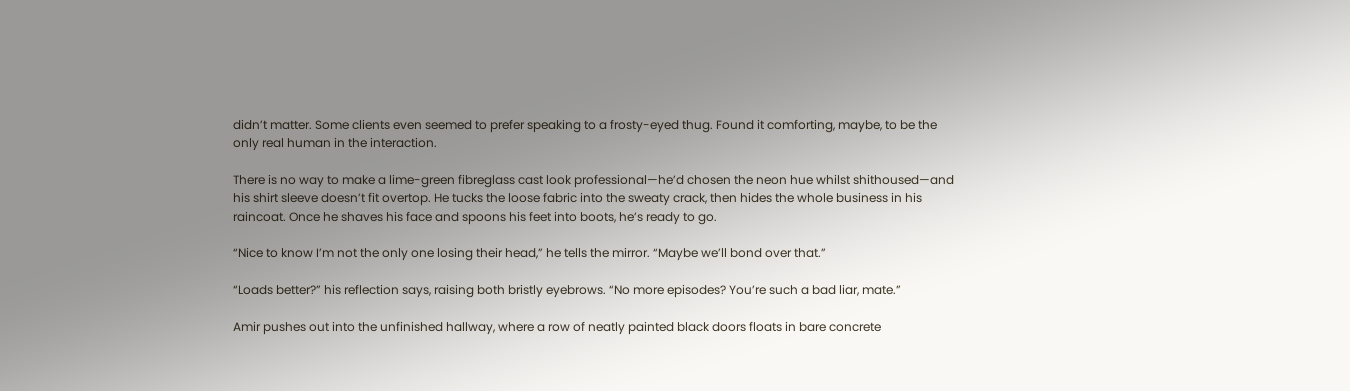didn’t matter. Some clients even seemed to prefer speaking to a frosty-eyed thug. Found it comforting, maybe, to be the only real human in the interaction.

There is no way to make a lime-green fibreglass cast look professional—he’d chosen the neon hue whilst shithoused—and his shirt sleeve doesn’t fit overtop. He tucks the loose fabric into the sweaty crack, then hides the whole business in his raincoat. Once he shaves his face and spoons his feet into boots, he’s ready to go.

“Nice to know I’m not the only one losing their head,” he tells the mirror. “Maybe we’ll bond over that.”

“Loads better?” his reflection says, raising both bristly eyebrows. “No more episodes? You’re such a bad liar, mate.”

Amir pushes out into the unfinished hallway, where a row of neatly painted black doors floats in bare concrete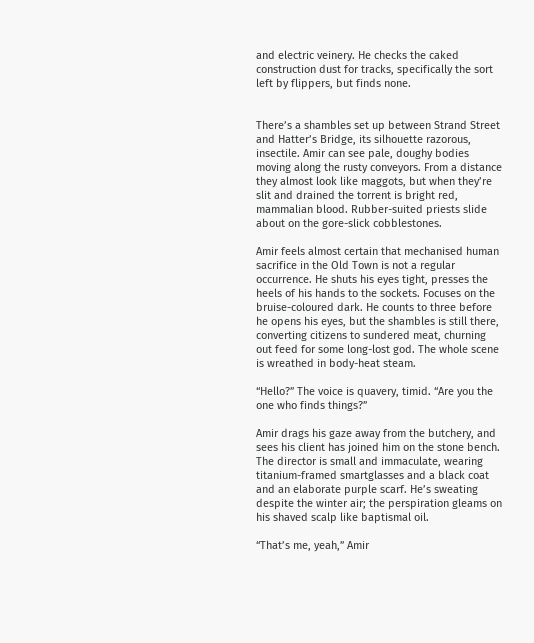and electric veinery. He checks the caked construction dust for tracks, specifically the sort left by flippers, but finds none.


There’s a shambles set up between Strand Street and Hatter’s Bridge, its silhouette razorous, insectile. Amir can see pale, doughy bodies moving along the rusty conveyors. From a distance they almost look like maggots, but when they’re slit and drained the torrent is bright red, mammalian blood. Rubber-suited priests slide about on the gore-slick cobblestones.

Amir feels almost certain that mechanised human sacrifice in the Old Town is not a regular occurrence. He shuts his eyes tight, presses the heels of his hands to the sockets. Focuses on the bruise-coloured dark. He counts to three before he opens his eyes, but the shambles is still there, converting citizens to sundered meat, churning out feed for some long-lost god. The whole scene is wreathed in body-heat steam.

“Hello?” The voice is quavery, timid. “Are you the one who finds things?”

Amir drags his gaze away from the butchery, and sees his client has joined him on the stone bench. The director is small and immaculate, wearing titanium-framed smartglasses and a black coat and an elaborate purple scarf. He’s sweating despite the winter air; the perspiration gleams on his shaved scalp like baptismal oil.

“That’s me, yeah,” Amir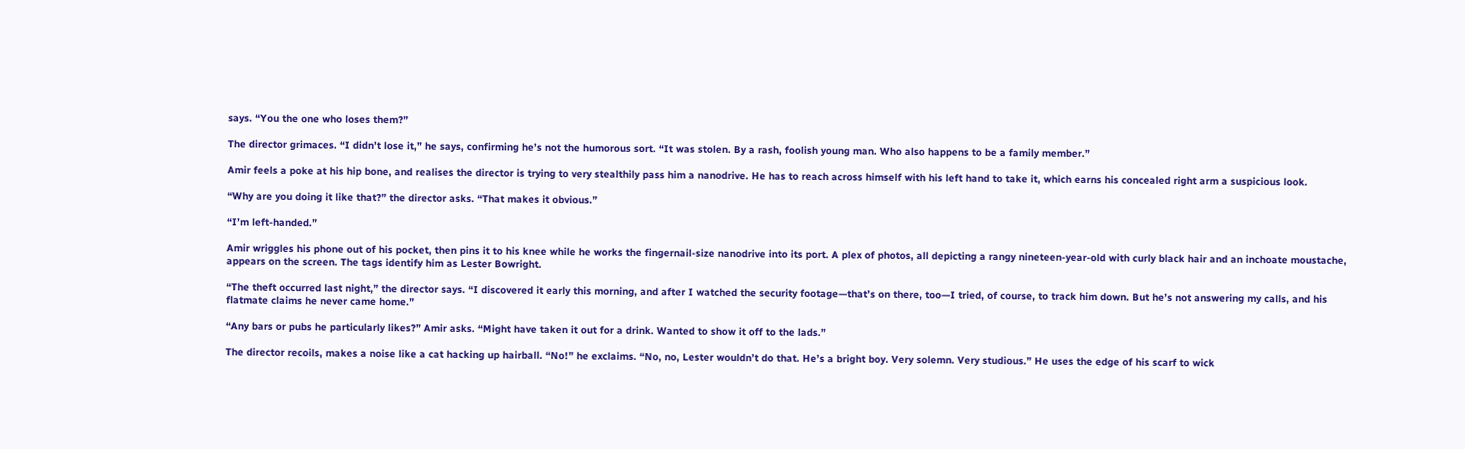says. “You the one who loses them?”

The director grimaces. “I didn’t lose it,” he says, confirming he’s not the humorous sort. “It was stolen. By a rash, foolish young man. Who also happens to be a family member.”

Amir feels a poke at his hip bone, and realises the director is trying to very stealthily pass him a nanodrive. He has to reach across himself with his left hand to take it, which earns his concealed right arm a suspicious look.

“Why are you doing it like that?” the director asks. “That makes it obvious.”

“I’m left-handed.”

Amir wriggles his phone out of his pocket, then pins it to his knee while he works the fingernail-size nanodrive into its port. A plex of photos, all depicting a rangy nineteen-year-old with curly black hair and an inchoate moustache, appears on the screen. The tags identify him as Lester Bowright.

“The theft occurred last night,” the director says. “I discovered it early this morning, and after I watched the security footage—that’s on there, too—I tried, of course, to track him down. But he’s not answering my calls, and his flatmate claims he never came home.”

“Any bars or pubs he particularly likes?” Amir asks. “Might have taken it out for a drink. Wanted to show it off to the lads.”

The director recoils, makes a noise like a cat hacking up hairball. “No!” he exclaims. “No, no, Lester wouldn’t do that. He’s a bright boy. Very solemn. Very studious.” He uses the edge of his scarf to wick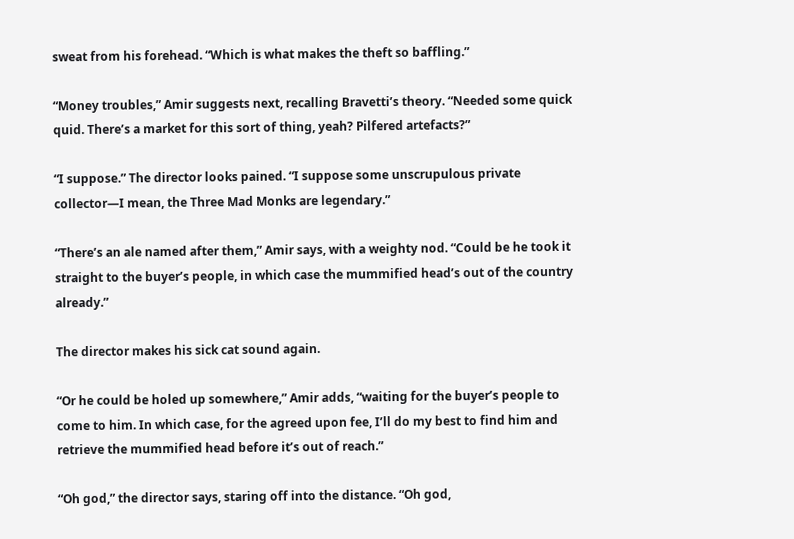sweat from his forehead. “Which is what makes the theft so baffling.”

“Money troubles,” Amir suggests next, recalling Bravetti’s theory. “Needed some quick quid. There’s a market for this sort of thing, yeah? Pilfered artefacts?”

“I suppose.” The director looks pained. “I suppose some unscrupulous private collector—I mean, the Three Mad Monks are legendary.”

“There’s an ale named after them,” Amir says, with a weighty nod. “Could be he took it straight to the buyer’s people, in which case the mummified head’s out of the country already.”

The director makes his sick cat sound again.

“Or he could be holed up somewhere,” Amir adds, “waiting for the buyer’s people to come to him. In which case, for the agreed upon fee, I’ll do my best to find him and retrieve the mummified head before it’s out of reach.”

“Oh god,” the director says, staring off into the distance. “Oh god,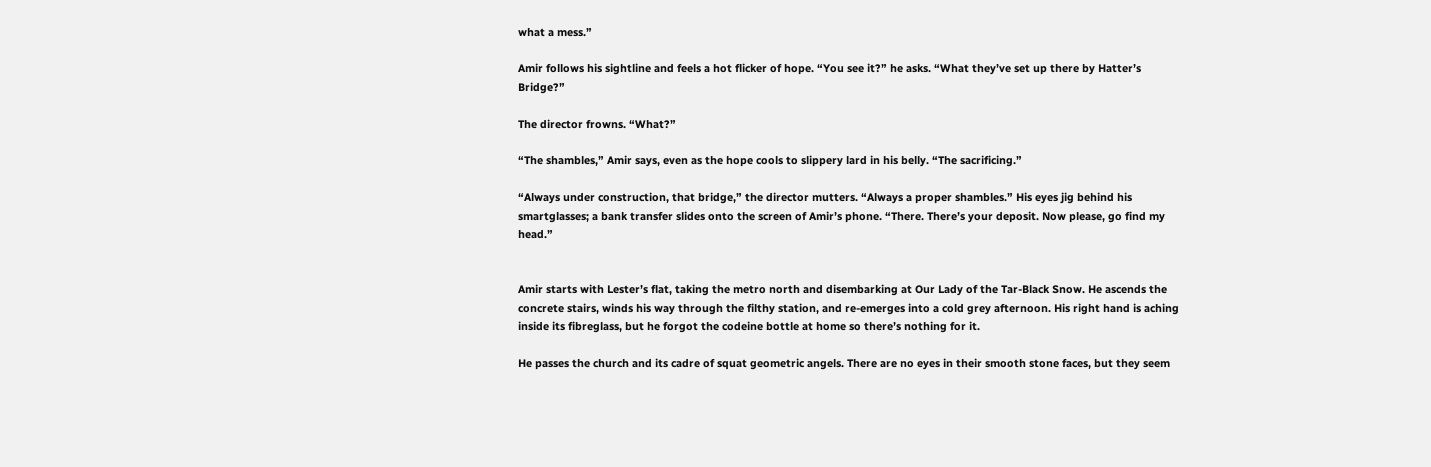what a mess.”

Amir follows his sightline and feels a hot flicker of hope. “You see it?” he asks. “What they’ve set up there by Hatter’s Bridge?”

The director frowns. “What?”

“The shambles,” Amir says, even as the hope cools to slippery lard in his belly. “The sacrificing.”

“Always under construction, that bridge,” the director mutters. “Always a proper shambles.” His eyes jig behind his smartglasses; a bank transfer slides onto the screen of Amir’s phone. “There. There’s your deposit. Now please, go find my head.”


Amir starts with Lester’s flat, taking the metro north and disembarking at Our Lady of the Tar-Black Snow. He ascends the concrete stairs, winds his way through the filthy station, and re-emerges into a cold grey afternoon. His right hand is aching inside its fibreglass, but he forgot the codeine bottle at home so there’s nothing for it.

He passes the church and its cadre of squat geometric angels. There are no eyes in their smooth stone faces, but they seem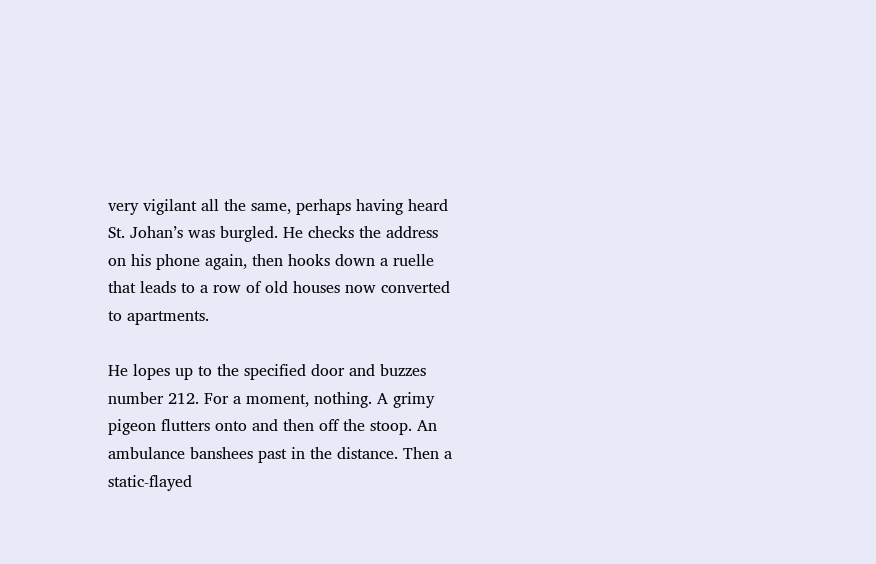very vigilant all the same, perhaps having heard St. Johan’s was burgled. He checks the address on his phone again, then hooks down a ruelle that leads to a row of old houses now converted to apartments.

He lopes up to the specified door and buzzes number 212. For a moment, nothing. A grimy pigeon flutters onto and then off the stoop. An ambulance banshees past in the distance. Then a static-flayed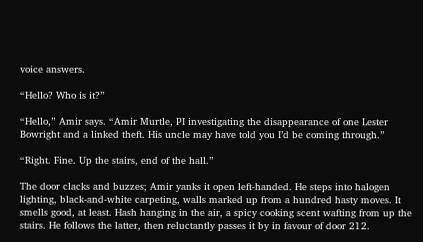voice answers.

“Hello? Who is it?”

“Hello,” Amir says. “Amir Murtle, PI investigating the disappearance of one Lester Bowright and a linked theft. His uncle may have told you I’d be coming through.”

“Right. Fine. Up the stairs, end of the hall.”

The door clacks and buzzes; Amir yanks it open left-handed. He steps into halogen lighting, black-and-white carpeting, walls marked up from a hundred hasty moves. It smells good, at least. Hash hanging in the air, a spicy cooking scent wafting from up the stairs. He follows the latter, then reluctantly passes it by in favour of door 212.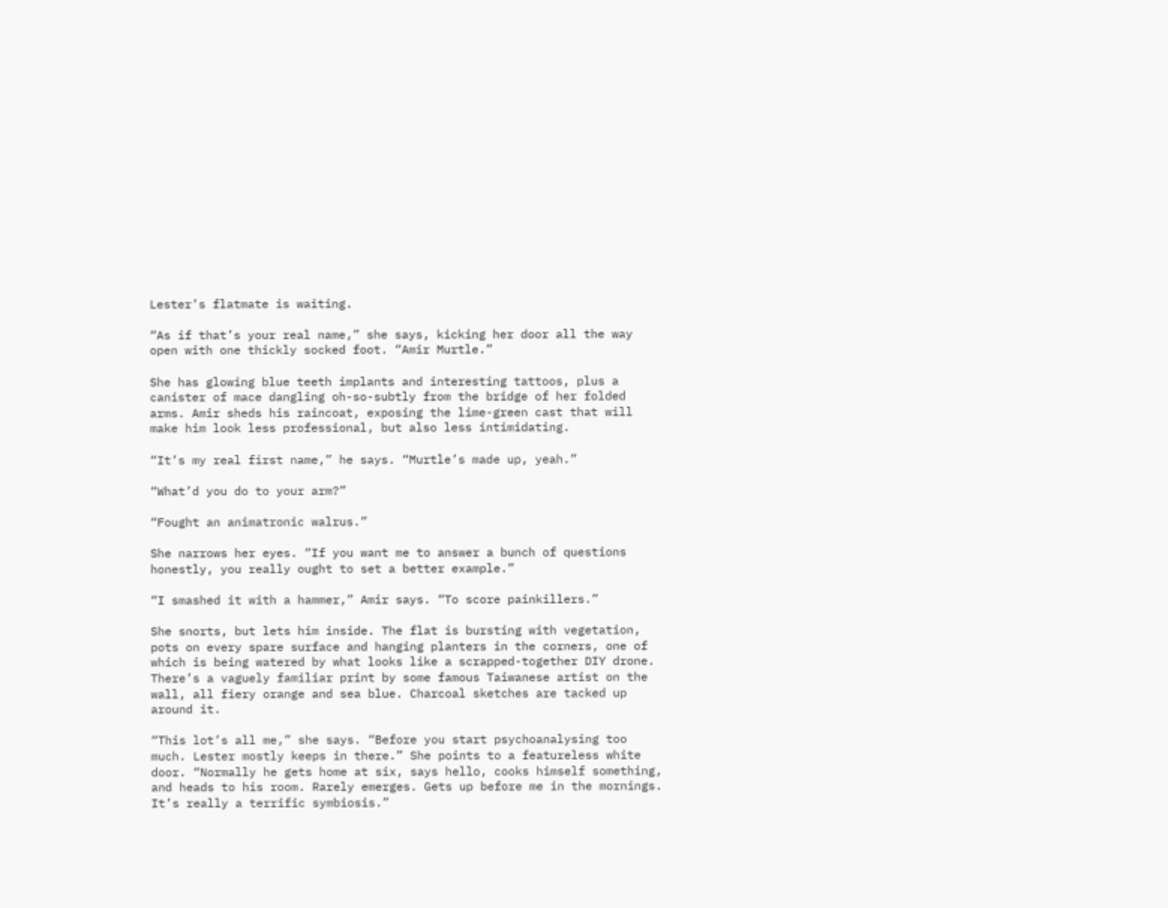Lester’s flatmate is waiting.

“As if that’s your real name,” she says, kicking her door all the way open with one thickly socked foot. “Amir Murtle.”

She has glowing blue teeth implants and interesting tattoos, plus a canister of mace dangling oh-so-subtly from the bridge of her folded arms. Amir sheds his raincoat, exposing the lime-green cast that will make him look less professional, but also less intimidating.

“It’s my real first name,” he says. “Murtle’s made up, yeah.”

“What’d you do to your arm?”

“Fought an animatronic walrus.”

She narrows her eyes. “If you want me to answer a bunch of questions honestly, you really ought to set a better example.”

“I smashed it with a hammer,” Amir says. “To score painkillers.”

She snorts, but lets him inside. The flat is bursting with vegetation, pots on every spare surface and hanging planters in the corners, one of which is being watered by what looks like a scrapped-together DIY drone. There’s a vaguely familiar print by some famous Taiwanese artist on the wall, all fiery orange and sea blue. Charcoal sketches are tacked up around it.

“This lot’s all me,” she says. “Before you start psychoanalysing too much. Lester mostly keeps in there.” She points to a featureless white door. “Normally he gets home at six, says hello, cooks himself something, and heads to his room. Rarely emerges. Gets up before me in the mornings. It’s really a terrific symbiosis.”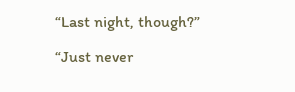“Last night, though?”

“Just never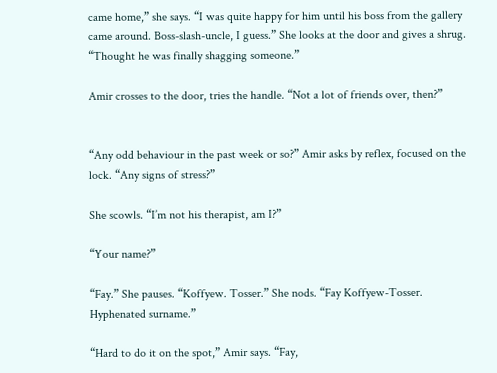came home,” she says. “I was quite happy for him until his boss from the gallery came around. Boss-slash-uncle, I guess.” She looks at the door and gives a shrug. “Thought he was finally shagging someone.”

Amir crosses to the door, tries the handle. “Not a lot of friends over, then?”


“Any odd behaviour in the past week or so?” Amir asks by reflex, focused on the lock. “Any signs of stress?”

She scowls. “I’m not his therapist, am I?”

“Your name?”

“Fay.” She pauses. “Koffyew. Tosser.” She nods. “Fay Koffyew-Tosser. Hyphenated surname.”

“Hard to do it on the spot,” Amir says. “Fay,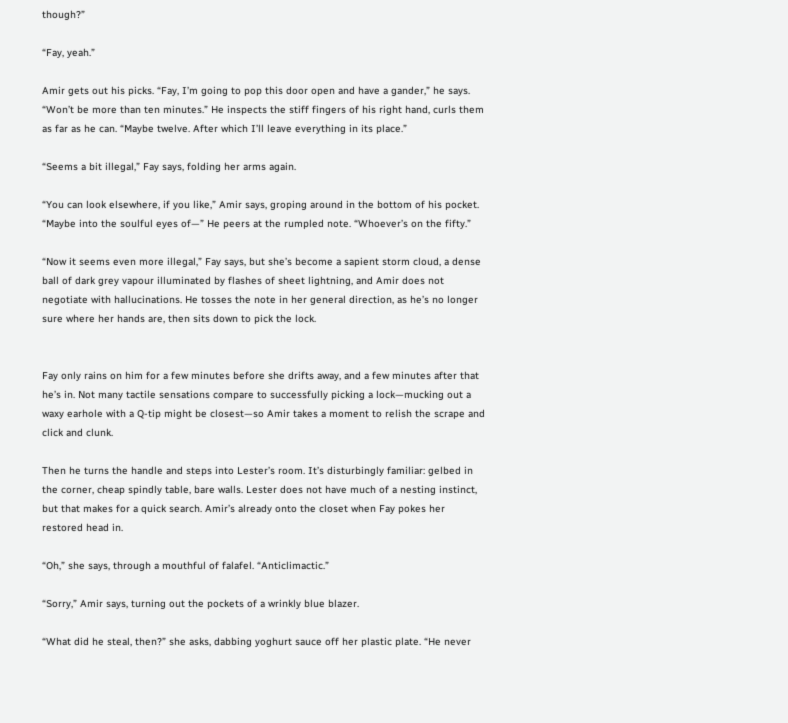though?”

“Fay, yeah.”

Amir gets out his picks. “Fay, I’m going to pop this door open and have a gander,” he says. “Won’t be more than ten minutes.” He inspects the stiff fingers of his right hand, curls them as far as he can. “Maybe twelve. After which I’ll leave everything in its place.”

“Seems a bit illegal,” Fay says, folding her arms again.

“You can look elsewhere, if you like,” Amir says, groping around in the bottom of his pocket. “Maybe into the soulful eyes of—” He peers at the rumpled note. “Whoever’s on the fifty.”

“Now it seems even more illegal,” Fay says, but she’s become a sapient storm cloud, a dense ball of dark grey vapour illuminated by flashes of sheet lightning, and Amir does not negotiate with hallucinations. He tosses the note in her general direction, as he’s no longer sure where her hands are, then sits down to pick the lock.


Fay only rains on him for a few minutes before she drifts away, and a few minutes after that he’s in. Not many tactile sensations compare to successfully picking a lock—mucking out a waxy earhole with a Q-tip might be closest—so Amir takes a moment to relish the scrape and click and clunk.

Then he turns the handle and steps into Lester’s room. It’s disturbingly familiar: gelbed in the corner, cheap spindly table, bare walls. Lester does not have much of a nesting instinct, but that makes for a quick search. Amir’s already onto the closet when Fay pokes her restored head in.

“Oh,” she says, through a mouthful of falafel. “Anticlimactic.”

“Sorry,” Amir says, turning out the pockets of a wrinkly blue blazer.

“What did he steal, then?” she asks, dabbing yoghurt sauce off her plastic plate. “He never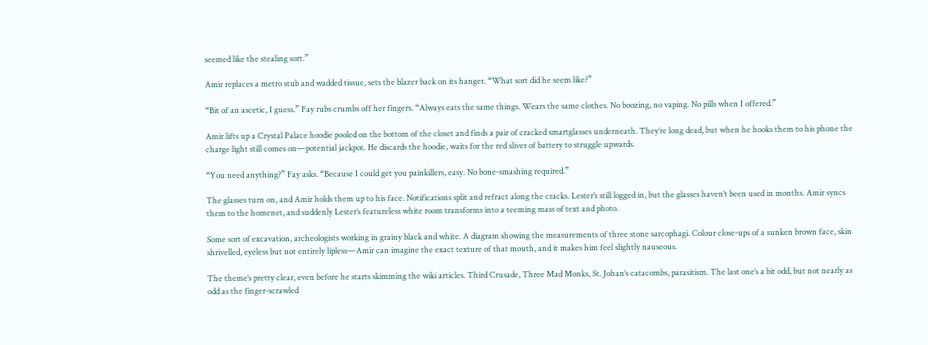seemed like the stealing sort.”

Amir replaces a metro stub and wadded tissue, sets the blazer back on its hanger. “What sort did he seem like?”

“Bit of an ascetic, I guess.” Fay rubs crumbs off her fingers. “Always eats the same things. Wears the same clothes. No boozing, no vaping. No pills when I offered.”

Amir lifts up a Crystal Palace hoodie pooled on the bottom of the closet and finds a pair of cracked smartglasses underneath. They’re long dead, but when he hooks them to his phone the charge light still comes on—potential jackpot. He discards the hoodie, waits for the red sliver of battery to struggle upwards.

“You need anything?” Fay asks. “Because I could get you painkillers, easy. No bone-smashing required.”

The glasses turn on, and Amir holds them up to his face. Notifications split and refract along the cracks. Lester’s still logged in, but the glasses haven’t been used in months. Amir syncs them to the homenet, and suddenly Lester’s featureless white room transforms into a teeming mass of text and photo.

Some sort of excavation, archeologists working in grainy black and white. A diagram showing the measurements of three stone sarcophagi. Colour close-ups of a sunken brown face, skin shrivelled, eyeless but not entirely lipless—Amir can imagine the exact texture of that mouth, and it makes him feel slightly nauseous.

The theme’s pretty clear, even before he starts skimming the wiki articles. Third Crusade, Three Mad Monks, St. Johan’s catacombs, parasitism. The last one’s a bit odd, but not nearly as odd as the finger-scrawled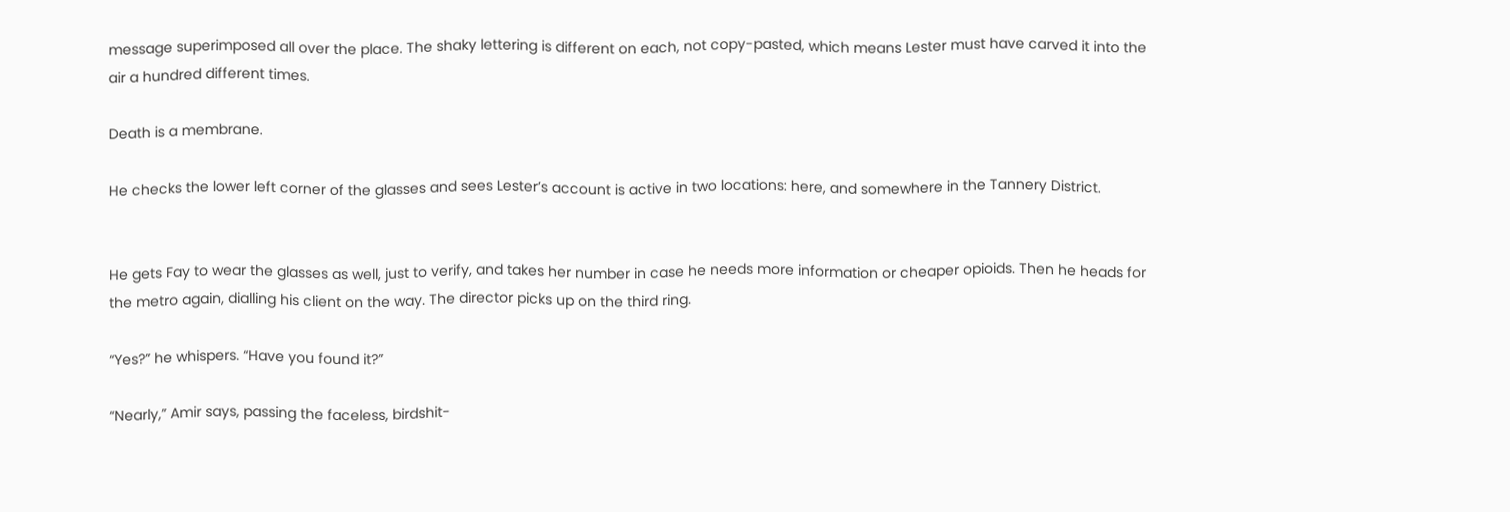message superimposed all over the place. The shaky lettering is different on each, not copy-pasted, which means Lester must have carved it into the air a hundred different times.

Death is a membrane.

He checks the lower left corner of the glasses and sees Lester’s account is active in two locations: here, and somewhere in the Tannery District.


He gets Fay to wear the glasses as well, just to verify, and takes her number in case he needs more information or cheaper opioids. Then he heads for the metro again, dialling his client on the way. The director picks up on the third ring.

“Yes?” he whispers. “Have you found it?”

“Nearly,” Amir says, passing the faceless, birdshit-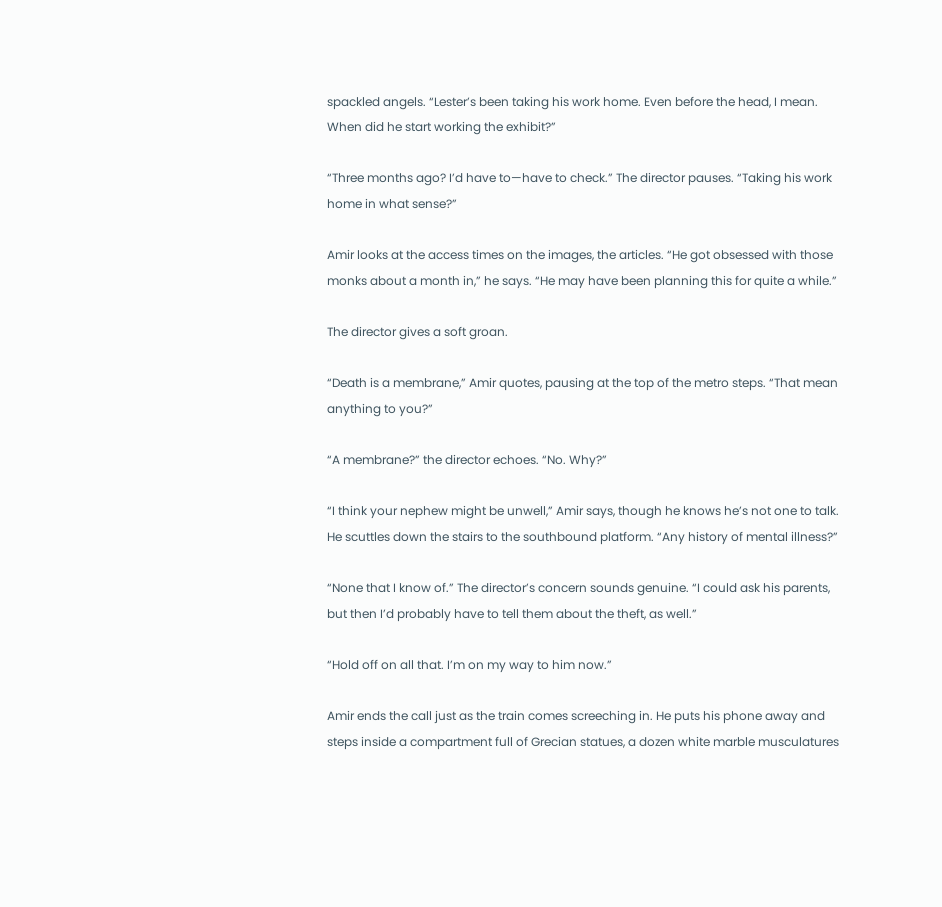spackled angels. “Lester’s been taking his work home. Even before the head, I mean. When did he start working the exhibit?”

“Three months ago? I’d have to—have to check.” The director pauses. “Taking his work home in what sense?”

Amir looks at the access times on the images, the articles. “He got obsessed with those monks about a month in,” he says. “He may have been planning this for quite a while.”

The director gives a soft groan.

“Death is a membrane,” Amir quotes, pausing at the top of the metro steps. “That mean anything to you?”

“A membrane?” the director echoes. “No. Why?”

“I think your nephew might be unwell,” Amir says, though he knows he’s not one to talk. He scuttles down the stairs to the southbound platform. “Any history of mental illness?”

“None that I know of.” The director’s concern sounds genuine. “I could ask his parents, but then I’d probably have to tell them about the theft, as well.”

“Hold off on all that. I’m on my way to him now.”

Amir ends the call just as the train comes screeching in. He puts his phone away and steps inside a compartment full of Grecian statues, a dozen white marble musculatures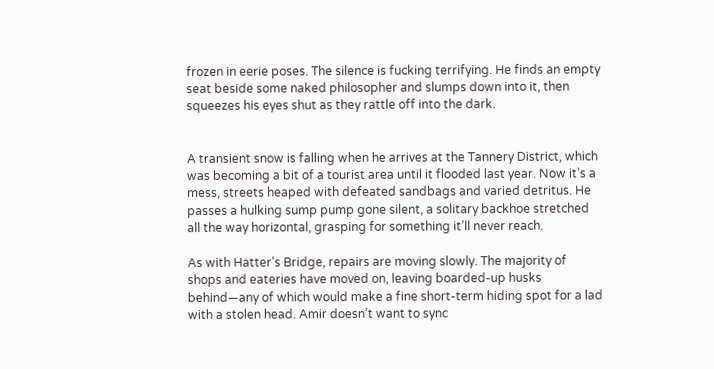frozen in eerie poses. The silence is fucking terrifying. He finds an empty seat beside some naked philosopher and slumps down into it, then squeezes his eyes shut as they rattle off into the dark.


A transient snow is falling when he arrives at the Tannery District, which was becoming a bit of a tourist area until it flooded last year. Now it’s a mess, streets heaped with defeated sandbags and varied detritus. He passes a hulking sump pump gone silent, a solitary backhoe stretched all the way horizontal, grasping for something it’ll never reach.

As with Hatter’s Bridge, repairs are moving slowly. The majority of shops and eateries have moved on, leaving boarded-up husks behind—any of which would make a fine short-term hiding spot for a lad with a stolen head. Amir doesn’t want to sync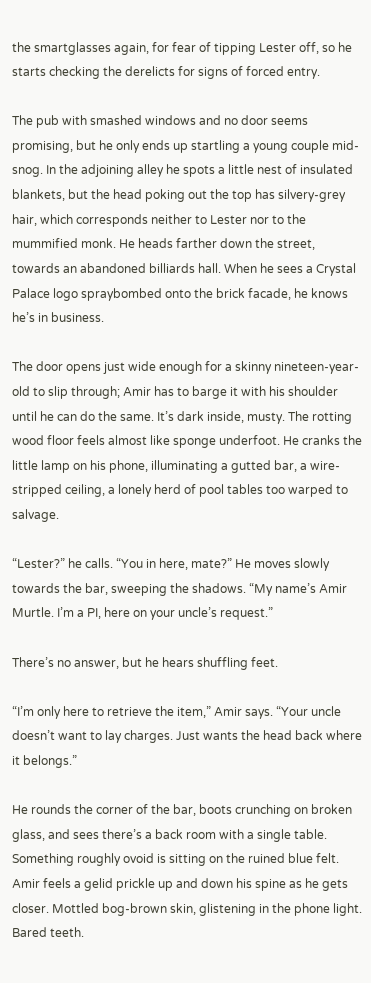the smartglasses again, for fear of tipping Lester off, so he starts checking the derelicts for signs of forced entry.

The pub with smashed windows and no door seems promising, but he only ends up startling a young couple mid-snog. In the adjoining alley he spots a little nest of insulated blankets, but the head poking out the top has silvery-grey hair, which corresponds neither to Lester nor to the mummified monk. He heads farther down the street, towards an abandoned billiards hall. When he sees a Crystal Palace logo spraybombed onto the brick facade, he knows he’s in business.

The door opens just wide enough for a skinny nineteen-year-old to slip through; Amir has to barge it with his shoulder until he can do the same. It’s dark inside, musty. The rotting wood floor feels almost like sponge underfoot. He cranks the little lamp on his phone, illuminating a gutted bar, a wire-stripped ceiling, a lonely herd of pool tables too warped to salvage.

“Lester?” he calls. “You in here, mate?” He moves slowly towards the bar, sweeping the shadows. “My name’s Amir Murtle. I’m a PI, here on your uncle’s request.”

There’s no answer, but he hears shuffling feet.

“I’m only here to retrieve the item,” Amir says. “Your uncle doesn’t want to lay charges. Just wants the head back where it belongs.”

He rounds the corner of the bar, boots crunching on broken glass, and sees there’s a back room with a single table. Something roughly ovoid is sitting on the ruined blue felt. Amir feels a gelid prickle up and down his spine as he gets closer. Mottled bog-brown skin, glistening in the phone light. Bared teeth.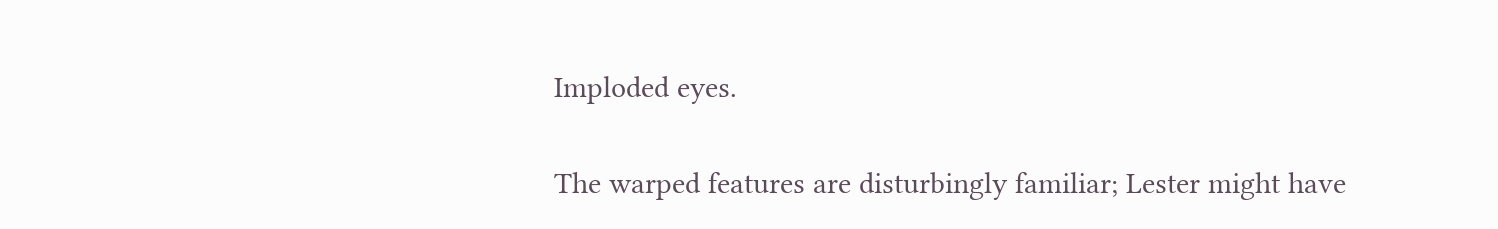Imploded eyes.

The warped features are disturbingly familiar; Lester might have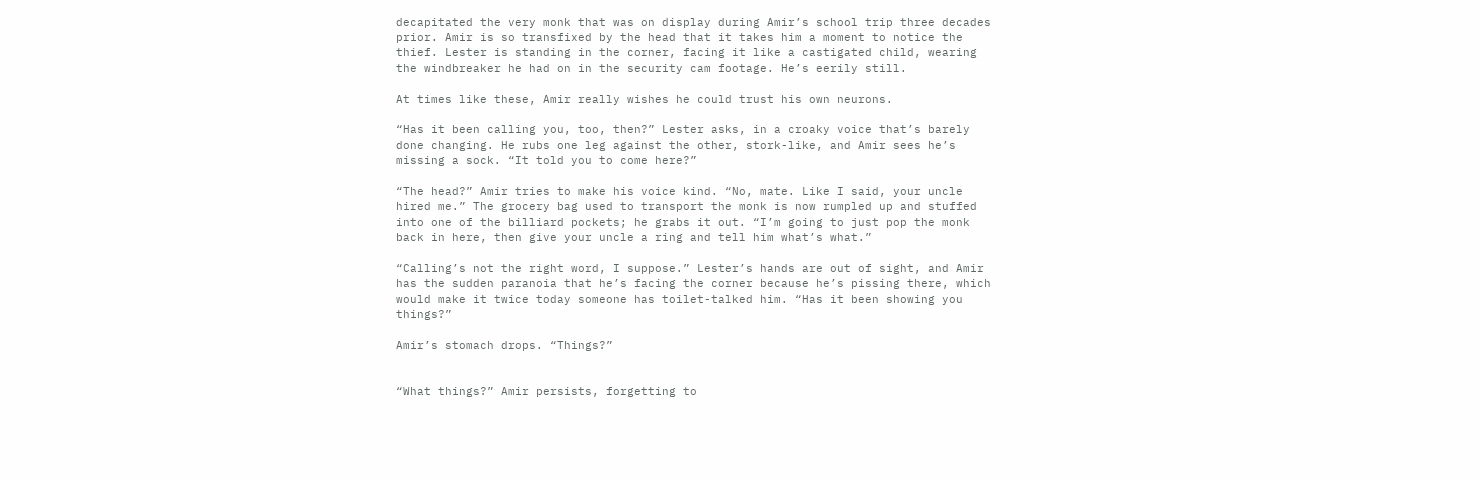decapitated the very monk that was on display during Amir’s school trip three decades prior. Amir is so transfixed by the head that it takes him a moment to notice the thief. Lester is standing in the corner, facing it like a castigated child, wearing the windbreaker he had on in the security cam footage. He’s eerily still.

At times like these, Amir really wishes he could trust his own neurons.

“Has it been calling you, too, then?” Lester asks, in a croaky voice that’s barely done changing. He rubs one leg against the other, stork-like, and Amir sees he’s missing a sock. “It told you to come here?”

“The head?” Amir tries to make his voice kind. “No, mate. Like I said, your uncle hired me.” The grocery bag used to transport the monk is now rumpled up and stuffed into one of the billiard pockets; he grabs it out. “I’m going to just pop the monk back in here, then give your uncle a ring and tell him what’s what.”

“Calling’s not the right word, I suppose.” Lester’s hands are out of sight, and Amir has the sudden paranoia that he’s facing the corner because he’s pissing there, which would make it twice today someone has toilet-talked him. “Has it been showing you things?”

Amir’s stomach drops. “Things?”


“What things?” Amir persists, forgetting to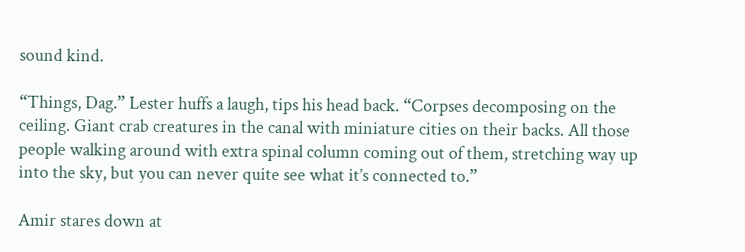sound kind.

“Things, Dag.” Lester huffs a laugh, tips his head back. “Corpses decomposing on the ceiling. Giant crab creatures in the canal with miniature cities on their backs. All those people walking around with extra spinal column coming out of them, stretching way up into the sky, but you can never quite see what it’s connected to.”

Amir stares down at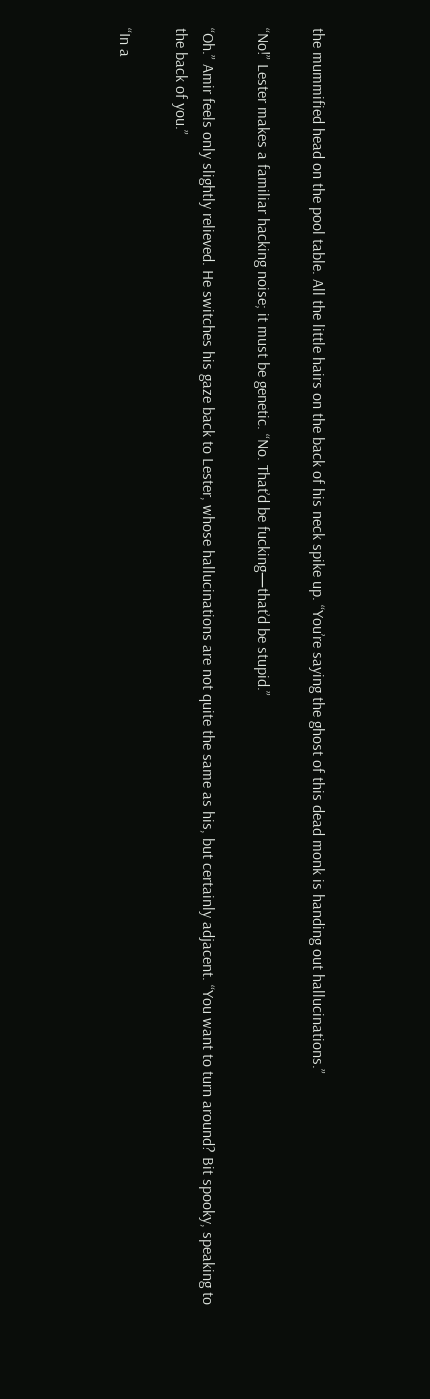the mummified head on the pool table. All the little hairs on the back of his neck spike up. “You’re saying the ghost of this dead monk is handing out hallucinations.”

“No!” Lester makes a familiar hacking noise; it must be genetic. “No. That’d be fucking—that’d be stupid.”

“Oh.” Amir feels only slightly relieved. He switches his gaze back to Lester, whose hallucinations are not quite the same as his, but certainly adjacent. “You want to turn around? Bit spooky, speaking to the back of you.”

“In a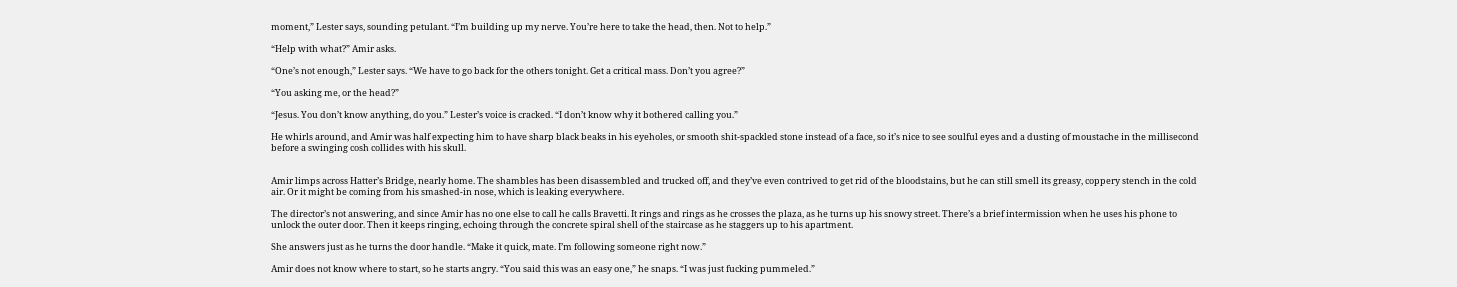moment,” Lester says, sounding petulant. “I’m building up my nerve. You’re here to take the head, then. Not to help.”

“Help with what?” Amir asks.

“One’s not enough,” Lester says. “We have to go back for the others tonight. Get a critical mass. Don’t you agree?”

“You asking me, or the head?”

“Jesus. You don’t know anything, do you.” Lester’s voice is cracked. “I don’t know why it bothered calling you.”

He whirls around, and Amir was half expecting him to have sharp black beaks in his eyeholes, or smooth shit-spackled stone instead of a face, so it’s nice to see soulful eyes and a dusting of moustache in the millisecond before a swinging cosh collides with his skull.


Amir limps across Hatter’s Bridge, nearly home. The shambles has been disassembled and trucked off, and they’ve even contrived to get rid of the bloodstains, but he can still smell its greasy, coppery stench in the cold air. Or it might be coming from his smashed-in nose, which is leaking everywhere.

The director’s not answering, and since Amir has no one else to call he calls Bravetti. It rings and rings as he crosses the plaza, as he turns up his snowy street. There’s a brief intermission when he uses his phone to unlock the outer door. Then it keeps ringing, echoing through the concrete spiral shell of the staircase as he staggers up to his apartment.

She answers just as he turns the door handle. “Make it quick, mate. I’m following someone right now.”

Amir does not know where to start, so he starts angry. “You said this was an easy one,” he snaps. “I was just fucking pummeled.”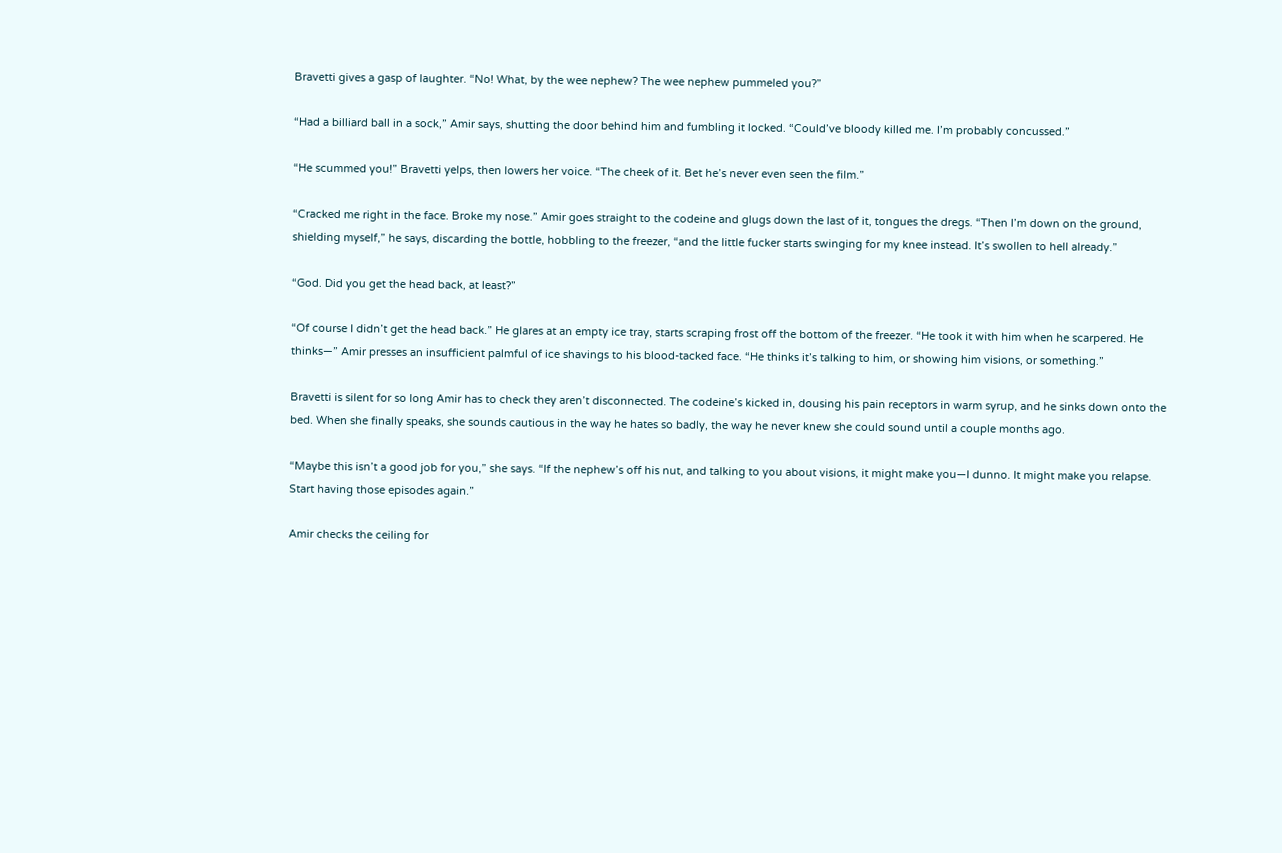Bravetti gives a gasp of laughter. “No! What, by the wee nephew? The wee nephew pummeled you?”

“Had a billiard ball in a sock,” Amir says, shutting the door behind him and fumbling it locked. “Could’ve bloody killed me. I’m probably concussed.”

“He scummed you!” Bravetti yelps, then lowers her voice. “The cheek of it. Bet he’s never even seen the film.”

“Cracked me right in the face. Broke my nose.” Amir goes straight to the codeine and glugs down the last of it, tongues the dregs. “Then I’m down on the ground, shielding myself,” he says, discarding the bottle, hobbling to the freezer, “and the little fucker starts swinging for my knee instead. It’s swollen to hell already.”

“God. Did you get the head back, at least?”

“Of course I didn’t get the head back.” He glares at an empty ice tray, starts scraping frost off the bottom of the freezer. “He took it with him when he scarpered. He thinks—” Amir presses an insufficient palmful of ice shavings to his blood-tacked face. “He thinks it’s talking to him, or showing him visions, or something.”

Bravetti is silent for so long Amir has to check they aren’t disconnected. The codeine’s kicked in, dousing his pain receptors in warm syrup, and he sinks down onto the bed. When she finally speaks, she sounds cautious in the way he hates so badly, the way he never knew she could sound until a couple months ago.

“Maybe this isn’t a good job for you,” she says. “If the nephew’s off his nut, and talking to you about visions, it might make you—I dunno. It might make you relapse. Start having those episodes again.”

Amir checks the ceiling for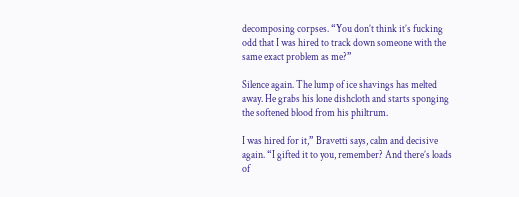decomposing corpses. “You don’t think it’s fucking odd that I was hired to track down someone with the same exact problem as me?”

Silence again. The lump of ice shavings has melted away. He grabs his lone dishcloth and starts sponging the softened blood from his philtrum.

I was hired for it,” Bravetti says, calm and decisive again. “I gifted it to you, remember? And there’s loads of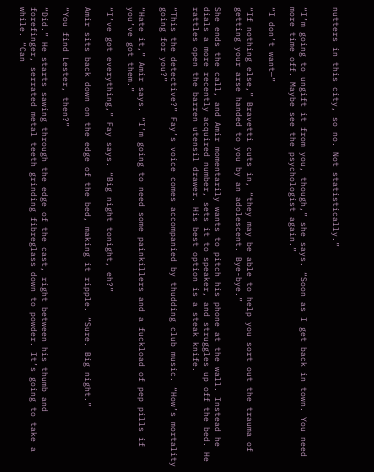nutters in this city, so no. Not statistically.”


“I’m going to ungift it from you, though,” she says. “Soon as I get back in town. You need more time off. Maybe see the psychologist again.”

“I don’t want—”

“If nothing else,” Bravetti cuts in, “they may be able to help you sort out the trauma of getting your arse handed to you by an adolescent. Bye-bye.”

She ends the call, and Amir momentarily wants to pitch his phone at the wall. Instead he dials a more recently acquired number, sets it to speaker, and struggles up off the bed. He rattles open the barren utensil drawer. His best option is a steak knife.

“This the detective?” Fay’s voice comes accompanied by thudding club music. “How’s mortality going for you?”

“Hate it,” Amir says. “I’m going to need some painkillers and a fuckload of pep pills if you’ve got them.”

“I’ve got everything,” Fay says. “Big night tonight, eh?”

Amir sits back down on the edge of the bed, making it ripple. “Sure. Big night.”

“You find Lester, then?”

“Did.” He starts sawing through the edge of the cast, right between his thumb and forefinger, serrated metal teeth grinding fibreglass down to powder. It’s going to take a while. “Can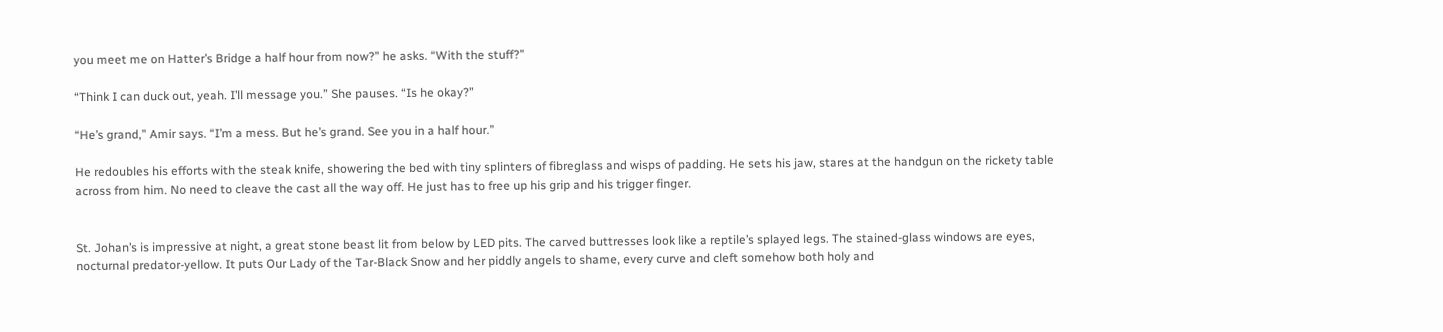you meet me on Hatter’s Bridge a half hour from now?” he asks. “With the stuff?”

“Think I can duck out, yeah. I’ll message you.” She pauses. “Is he okay?”

“He’s grand,” Amir says. “I’m a mess. But he’s grand. See you in a half hour.”

He redoubles his efforts with the steak knife, showering the bed with tiny splinters of fibreglass and wisps of padding. He sets his jaw, stares at the handgun on the rickety table across from him. No need to cleave the cast all the way off. He just has to free up his grip and his trigger finger.


St. Johan’s is impressive at night, a great stone beast lit from below by LED pits. The carved buttresses look like a reptile’s splayed legs. The stained-glass windows are eyes, nocturnal predator-yellow. It puts Our Lady of the Tar-Black Snow and her piddly angels to shame, every curve and cleft somehow both holy and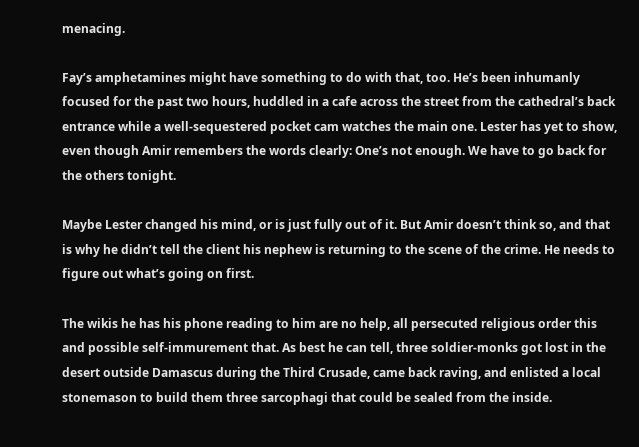menacing.

Fay’s amphetamines might have something to do with that, too. He’s been inhumanly focused for the past two hours, huddled in a cafe across the street from the cathedral’s back entrance while a well-sequestered pocket cam watches the main one. Lester has yet to show, even though Amir remembers the words clearly: One’s not enough. We have to go back for the others tonight.

Maybe Lester changed his mind, or is just fully out of it. But Amir doesn’t think so, and that is why he didn’t tell the client his nephew is returning to the scene of the crime. He needs to figure out what’s going on first.

The wikis he has his phone reading to him are no help, all persecuted religious order this and possible self-immurement that. As best he can tell, three soldier-monks got lost in the desert outside Damascus during the Third Crusade, came back raving, and enlisted a local stonemason to build them three sarcophagi that could be sealed from the inside.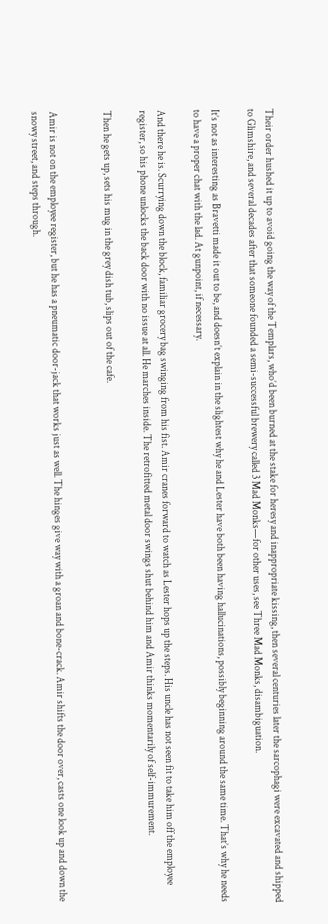Their order hushed it up to avoid going the way of the Templars, who’d been burned at the stake for heresy and inappropriate kissing, then several centuries later the sarcophagi were excavated and shipped to Glimshire, and several decades after that someone founded a semi-successful brewery called 3 Mad Monks—for other uses, see Three Mad Monks, disambiguation.

It’s not as interesting as Bravetti made it out to be, and doesn’t explain in the slightest why he and Lester have both been having hallucinations, possibly beginning around the same time. That’s why he needs to have a proper chat with the lad. At gunpoint, if necessary.

And there he is. Scurrying down the block, familiar grocery bag swinging from his fist. Amir cranes forward to watch as Lester hops up the steps. His uncle has not seen fit to take him off the employee register, so his phone unlocks the back door with no issue at all. He marches inside. The retrofitted metal door swings shut behind him and Amir thinks momentarily of self-immurement.

Then he gets up, sets his mug in the grey dish tub, slips out of the cafe.


Amir is not on the employee register, but he has a pneumatic door-jack that works just as well. The hinges give way with a groan and bone-crack. Amir shifts the door over, casts one look up and down the snowy street, and steps through.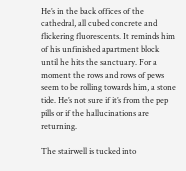He’s in the back offices of the cathedral, all cubed concrete and flickering fluorescents. It reminds him of his unfinished apartment block until he hits the sanctuary. For a moment the rows and rows of pews seem to be rolling towards him, a stone tide. He’s not sure if it’s from the pep pills or if the hallucinations are returning.

The stairwell is tucked into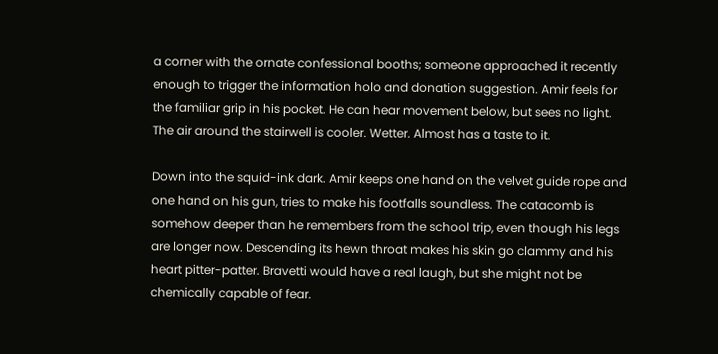a corner with the ornate confessional booths; someone approached it recently enough to trigger the information holo and donation suggestion. Amir feels for the familiar grip in his pocket. He can hear movement below, but sees no light. The air around the stairwell is cooler. Wetter. Almost has a taste to it.

Down into the squid-ink dark. Amir keeps one hand on the velvet guide rope and one hand on his gun, tries to make his footfalls soundless. The catacomb is somehow deeper than he remembers from the school trip, even though his legs are longer now. Descending its hewn throat makes his skin go clammy and his heart pitter-patter. Bravetti would have a real laugh, but she might not be chemically capable of fear.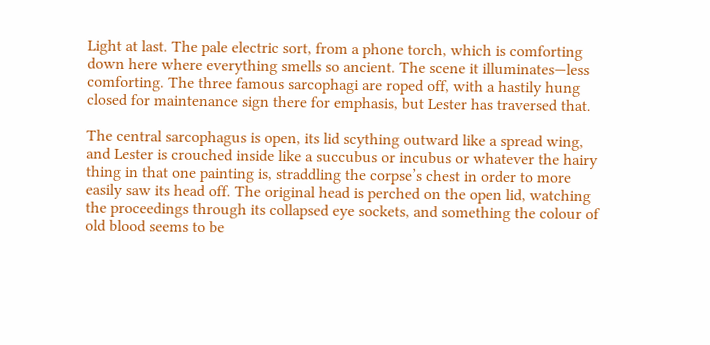Light at last. The pale electric sort, from a phone torch, which is comforting down here where everything smells so ancient. The scene it illuminates—less comforting. The three famous sarcophagi are roped off, with a hastily hung closed for maintenance sign there for emphasis, but Lester has traversed that.

The central sarcophagus is open, its lid scything outward like a spread wing, and Lester is crouched inside like a succubus or incubus or whatever the hairy thing in that one painting is, straddling the corpse’s chest in order to more easily saw its head off. The original head is perched on the open lid, watching the proceedings through its collapsed eye sockets, and something the colour of old blood seems to be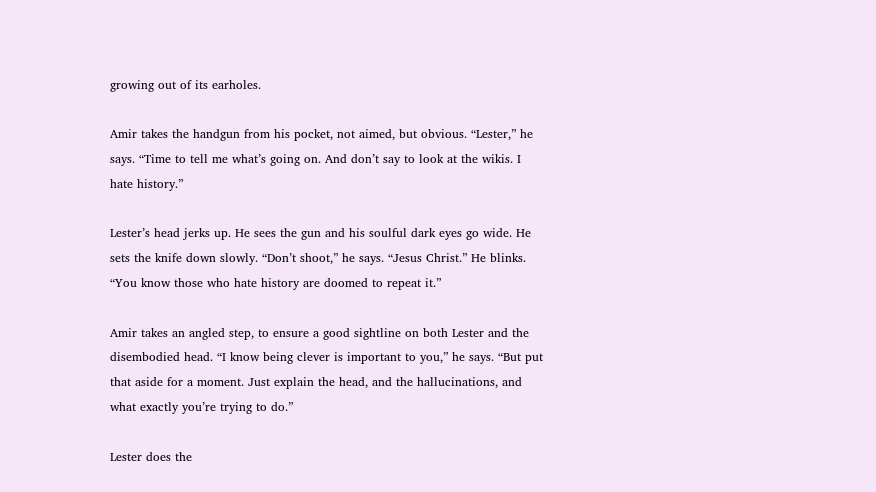growing out of its earholes.

Amir takes the handgun from his pocket, not aimed, but obvious. “Lester,” he says. “Time to tell me what’s going on. And don’t say to look at the wikis. I hate history.”

Lester’s head jerks up. He sees the gun and his soulful dark eyes go wide. He sets the knife down slowly. “Don’t shoot,” he says. “Jesus Christ.” He blinks. “You know those who hate history are doomed to repeat it.”

Amir takes an angled step, to ensure a good sightline on both Lester and the disembodied head. “I know being clever is important to you,” he says. “But put that aside for a moment. Just explain the head, and the hallucinations, and what exactly you’re trying to do.”

Lester does the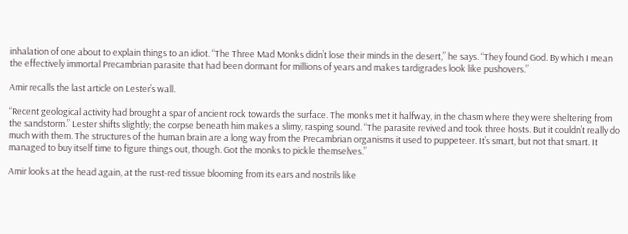inhalation of one about to explain things to an idiot. “The Three Mad Monks didn’t lose their minds in the desert,” he says. “They found God. By which I mean the effectively immortal Precambrian parasite that had been dormant for millions of years and makes tardigrades look like pushovers.”

Amir recalls the last article on Lester’s wall.

“Recent geological activity had brought a spar of ancient rock towards the surface. The monks met it halfway, in the chasm where they were sheltering from the sandstorm.” Lester shifts slightly; the corpse beneath him makes a slimy, rasping sound. “The parasite revived and took three hosts. But it couldn’t really do much with them. The structures of the human brain are a long way from the Precambrian organisms it used to puppeteer. It’s smart, but not that smart. It managed to buy itself time to figure things out, though. Got the monks to pickle themselves.”

Amir looks at the head again, at the rust-red tissue blooming from its ears and nostrils like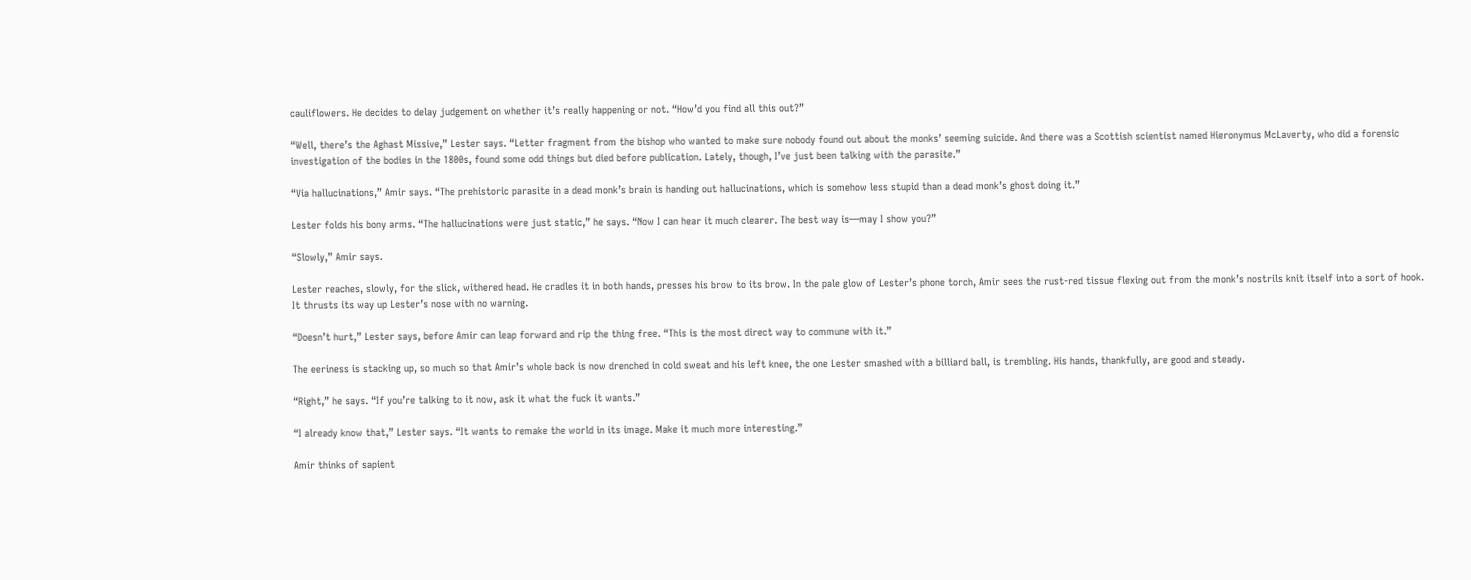cauliflowers. He decides to delay judgement on whether it’s really happening or not. “How’d you find all this out?”

“Well, there’s the Aghast Missive,” Lester says. “Letter fragment from the bishop who wanted to make sure nobody found out about the monks’ seeming suicide. And there was a Scottish scientist named Hieronymus McLaverty, who did a forensic investigation of the bodies in the 1800s, found some odd things but died before publication. Lately, though, I’ve just been talking with the parasite.”

“Via hallucinations,” Amir says. “The prehistoric parasite in a dead monk’s brain is handing out hallucinations, which is somehow less stupid than a dead monk’s ghost doing it.”

Lester folds his bony arms. “The hallucinations were just static,” he says. “Now I can hear it much clearer. The best way is—may I show you?”

“Slowly,” Amir says.

Lester reaches, slowly, for the slick, withered head. He cradles it in both hands, presses his brow to its brow. In the pale glow of Lester’s phone torch, Amir sees the rust-red tissue flexing out from the monk’s nostrils knit itself into a sort of hook. It thrusts its way up Lester’s nose with no warning.

“Doesn’t hurt,” Lester says, before Amir can leap forward and rip the thing free. “This is the most direct way to commune with it.”

The eeriness is stacking up, so much so that Amir’s whole back is now drenched in cold sweat and his left knee, the one Lester smashed with a billiard ball, is trembling. His hands, thankfully, are good and steady.

“Right,” he says. “If you’re talking to it now, ask it what the fuck it wants.”

“I already know that,” Lester says. “It wants to remake the world in its image. Make it much more interesting.”

Amir thinks of sapient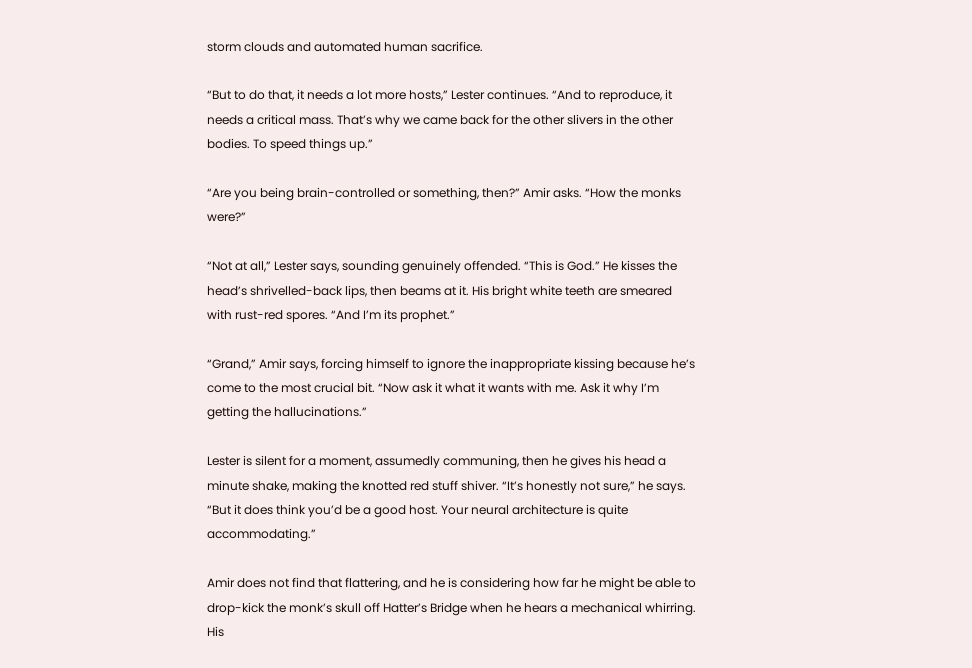storm clouds and automated human sacrifice.

“But to do that, it needs a lot more hosts,” Lester continues. “And to reproduce, it needs a critical mass. That’s why we came back for the other slivers in the other bodies. To speed things up.”

“Are you being brain-controlled or something, then?” Amir asks. “How the monks were?”

“Not at all,” Lester says, sounding genuinely offended. “This is God.” He kisses the head’s shrivelled-back lips, then beams at it. His bright white teeth are smeared with rust-red spores. “And I’m its prophet.”

“Grand,” Amir says, forcing himself to ignore the inappropriate kissing because he’s come to the most crucial bit. “Now ask it what it wants with me. Ask it why I’m getting the hallucinations.”

Lester is silent for a moment, assumedly communing, then he gives his head a minute shake, making the knotted red stuff shiver. “It’s honestly not sure,” he says. “But it does think you’d be a good host. Your neural architecture is quite accommodating.”

Amir does not find that flattering, and he is considering how far he might be able to drop-kick the monk’s skull off Hatter’s Bridge when he hears a mechanical whirring. His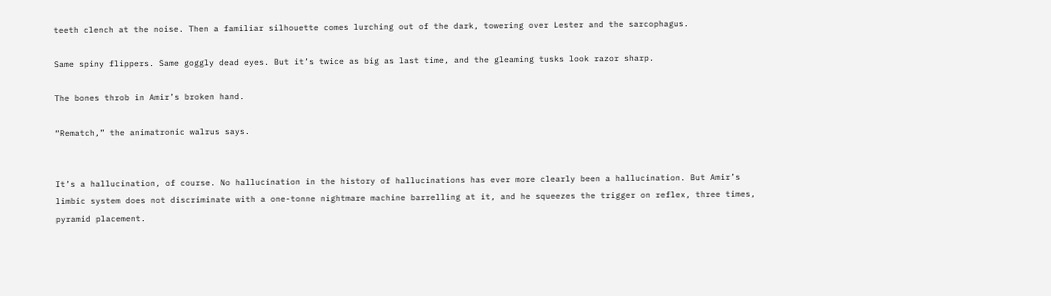teeth clench at the noise. Then a familiar silhouette comes lurching out of the dark, towering over Lester and the sarcophagus.

Same spiny flippers. Same goggly dead eyes. But it’s twice as big as last time, and the gleaming tusks look razor sharp.

The bones throb in Amir’s broken hand.

“Rematch,” the animatronic walrus says.


It’s a hallucination, of course. No hallucination in the history of hallucinations has ever more clearly been a hallucination. But Amir’s limbic system does not discriminate with a one-tonne nightmare machine barrelling at it, and he squeezes the trigger on reflex, three times, pyramid placement.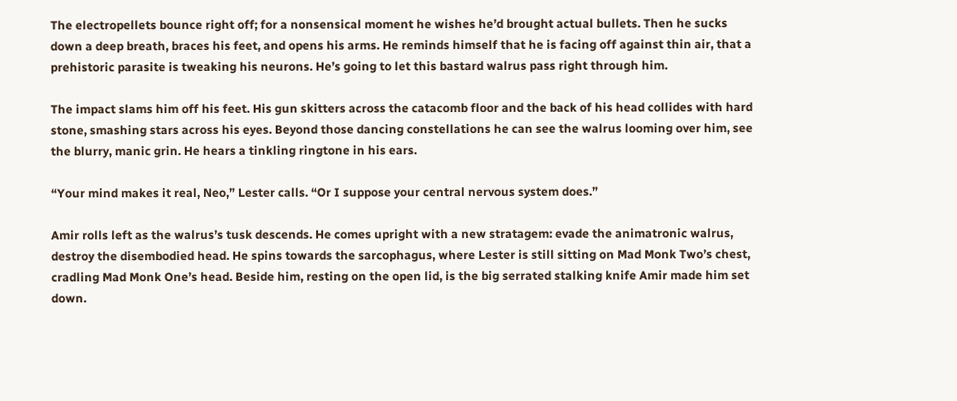The electropellets bounce right off; for a nonsensical moment he wishes he’d brought actual bullets. Then he sucks down a deep breath, braces his feet, and opens his arms. He reminds himself that he is facing off against thin air, that a prehistoric parasite is tweaking his neurons. He’s going to let this bastard walrus pass right through him.

The impact slams him off his feet. His gun skitters across the catacomb floor and the back of his head collides with hard stone, smashing stars across his eyes. Beyond those dancing constellations he can see the walrus looming over him, see the blurry, manic grin. He hears a tinkling ringtone in his ears.

“Your mind makes it real, Neo,” Lester calls. “Or I suppose your central nervous system does.”

Amir rolls left as the walrus’s tusk descends. He comes upright with a new stratagem: evade the animatronic walrus, destroy the disembodied head. He spins towards the sarcophagus, where Lester is still sitting on Mad Monk Two’s chest, cradling Mad Monk One’s head. Beside him, resting on the open lid, is the big serrated stalking knife Amir made him set down.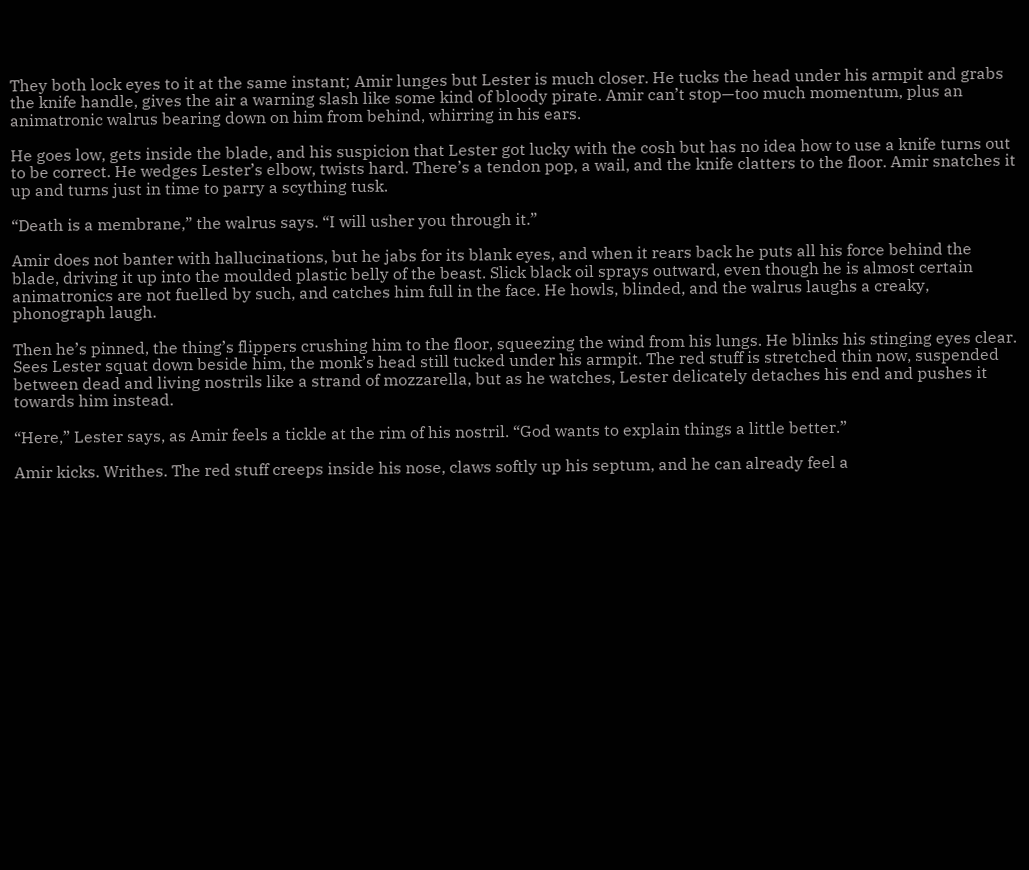They both lock eyes to it at the same instant; Amir lunges but Lester is much closer. He tucks the head under his armpit and grabs the knife handle, gives the air a warning slash like some kind of bloody pirate. Amir can’t stop—too much momentum, plus an animatronic walrus bearing down on him from behind, whirring in his ears.

He goes low, gets inside the blade, and his suspicion that Lester got lucky with the cosh but has no idea how to use a knife turns out to be correct. He wedges Lester’s elbow, twists hard. There’s a tendon pop, a wail, and the knife clatters to the floor. Amir snatches it up and turns just in time to parry a scything tusk.

“Death is a membrane,” the walrus says. “I will usher you through it.”

Amir does not banter with hallucinations, but he jabs for its blank eyes, and when it rears back he puts all his force behind the blade, driving it up into the moulded plastic belly of the beast. Slick black oil sprays outward, even though he is almost certain animatronics are not fuelled by such, and catches him full in the face. He howls, blinded, and the walrus laughs a creaky, phonograph laugh.

Then he’s pinned, the thing’s flippers crushing him to the floor, squeezing the wind from his lungs. He blinks his stinging eyes clear. Sees Lester squat down beside him, the monk’s head still tucked under his armpit. The red stuff is stretched thin now, suspended between dead and living nostrils like a strand of mozzarella, but as he watches, Lester delicately detaches his end and pushes it towards him instead.

“Here,” Lester says, as Amir feels a tickle at the rim of his nostril. “God wants to explain things a little better.”

Amir kicks. Writhes. The red stuff creeps inside his nose, claws softly up his septum, and he can already feel a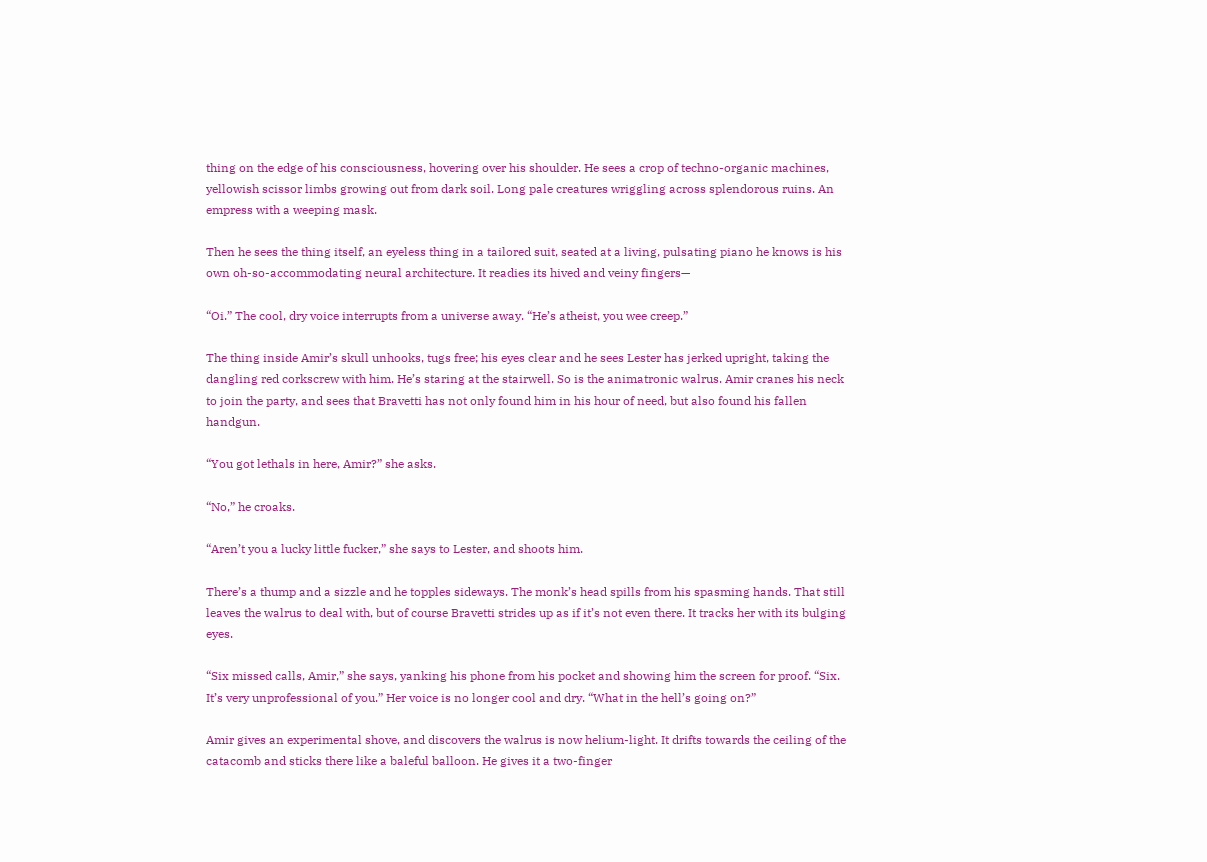thing on the edge of his consciousness, hovering over his shoulder. He sees a crop of techno-organic machines, yellowish scissor limbs growing out from dark soil. Long pale creatures wriggling across splendorous ruins. An empress with a weeping mask.

Then he sees the thing itself, an eyeless thing in a tailored suit, seated at a living, pulsating piano he knows is his own oh-so-accommodating neural architecture. It readies its hived and veiny fingers—

“Oi.” The cool, dry voice interrupts from a universe away. “He’s atheist, you wee creep.”

The thing inside Amir’s skull unhooks, tugs free; his eyes clear and he sees Lester has jerked upright, taking the dangling red corkscrew with him. He’s staring at the stairwell. So is the animatronic walrus. Amir cranes his neck to join the party, and sees that Bravetti has not only found him in his hour of need, but also found his fallen handgun.

“You got lethals in here, Amir?” she asks.

“No,” he croaks.

“Aren’t you a lucky little fucker,” she says to Lester, and shoots him.

There’s a thump and a sizzle and he topples sideways. The monk’s head spills from his spasming hands. That still leaves the walrus to deal with, but of course Bravetti strides up as if it’s not even there. It tracks her with its bulging eyes.

“Six missed calls, Amir,” she says, yanking his phone from his pocket and showing him the screen for proof. “Six. It’s very unprofessional of you.” Her voice is no longer cool and dry. “What in the hell’s going on?”

Amir gives an experimental shove, and discovers the walrus is now helium-light. It drifts towards the ceiling of the catacomb and sticks there like a baleful balloon. He gives it a two-finger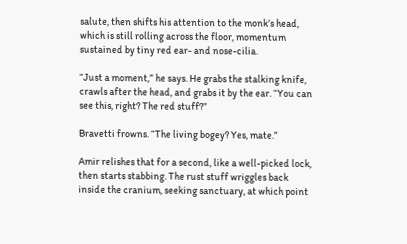salute, then shifts his attention to the monk’s head, which is still rolling across the floor, momentum sustained by tiny red ear- and nose-cilia.

“Just a moment,” he says. He grabs the stalking knife, crawls after the head, and grabs it by the ear. “You can see this, right? The red stuff?”

Bravetti frowns. “The living bogey? Yes, mate.”

Amir relishes that for a second, like a well-picked lock, then starts stabbing. The rust stuff wriggles back inside the cranium, seeking sanctuary, at which point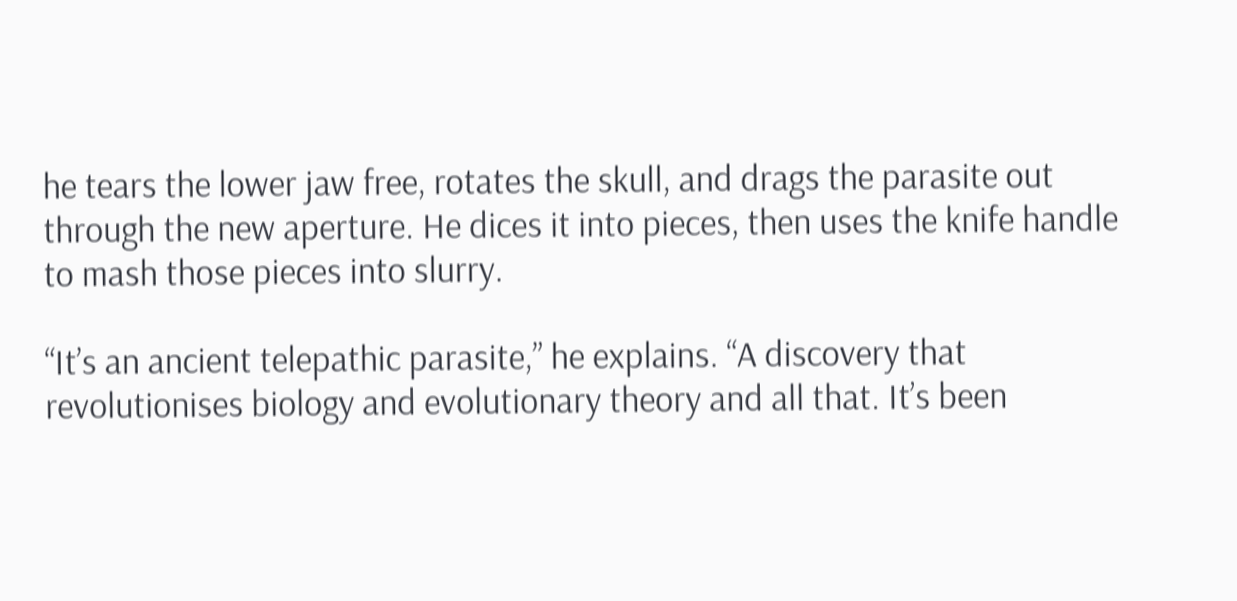he tears the lower jaw free, rotates the skull, and drags the parasite out through the new aperture. He dices it into pieces, then uses the knife handle to mash those pieces into slurry.

“It’s an ancient telepathic parasite,” he explains. “A discovery that revolutionises biology and evolutionary theory and all that. It’s been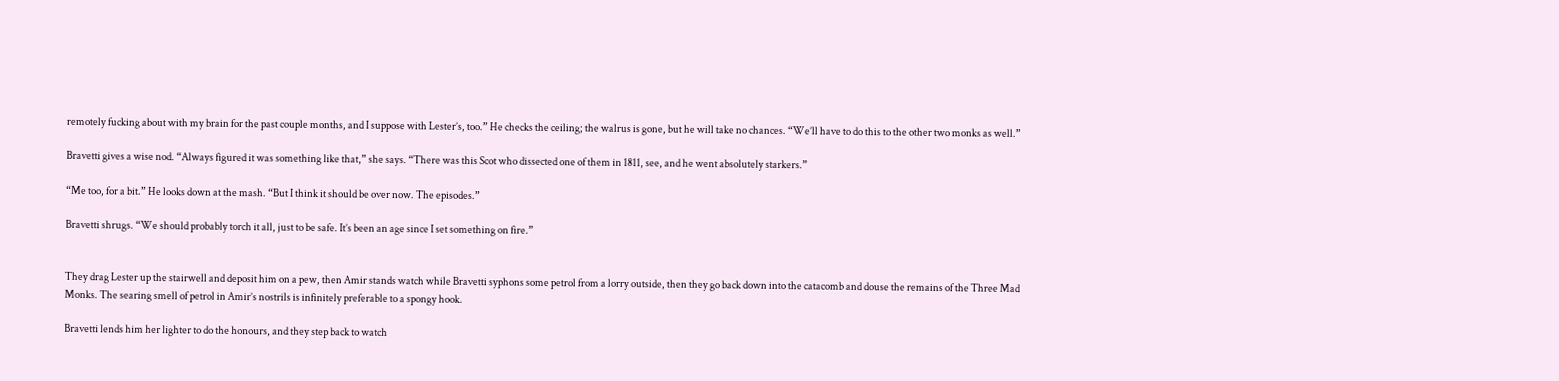remotely fucking about with my brain for the past couple months, and I suppose with Lester’s, too.” He checks the ceiling; the walrus is gone, but he will take no chances. “We’ll have to do this to the other two monks as well.”

Bravetti gives a wise nod. “Always figured it was something like that,” she says. “There was this Scot who dissected one of them in 1811, see, and he went absolutely starkers.”

“Me too, for a bit.” He looks down at the mash. “But I think it should be over now. The episodes.”

Bravetti shrugs. “We should probably torch it all, just to be safe. It’s been an age since I set something on fire.”


They drag Lester up the stairwell and deposit him on a pew, then Amir stands watch while Bravetti syphons some petrol from a lorry outside, then they go back down into the catacomb and douse the remains of the Three Mad Monks. The searing smell of petrol in Amir’s nostrils is infinitely preferable to a spongy hook.

Bravetti lends him her lighter to do the honours, and they step back to watch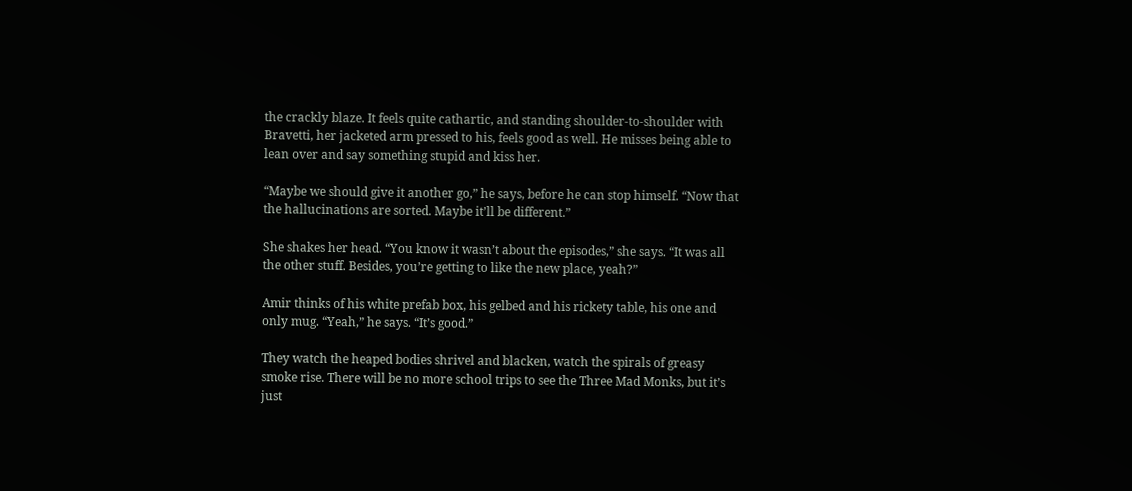the crackly blaze. It feels quite cathartic, and standing shoulder-to-shoulder with Bravetti, her jacketed arm pressed to his, feels good as well. He misses being able to lean over and say something stupid and kiss her.

“Maybe we should give it another go,” he says, before he can stop himself. “Now that the hallucinations are sorted. Maybe it’ll be different.”

She shakes her head. “You know it wasn’t about the episodes,” she says. “It was all the other stuff. Besides, you’re getting to like the new place, yeah?”

Amir thinks of his white prefab box, his gelbed and his rickety table, his one and only mug. “Yeah,” he says. “It’s good.”

They watch the heaped bodies shrivel and blacken, watch the spirals of greasy smoke rise. There will be no more school trips to see the Three Mad Monks, but it’s just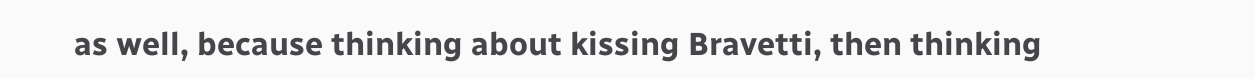as well, because thinking about kissing Bravetti, then thinking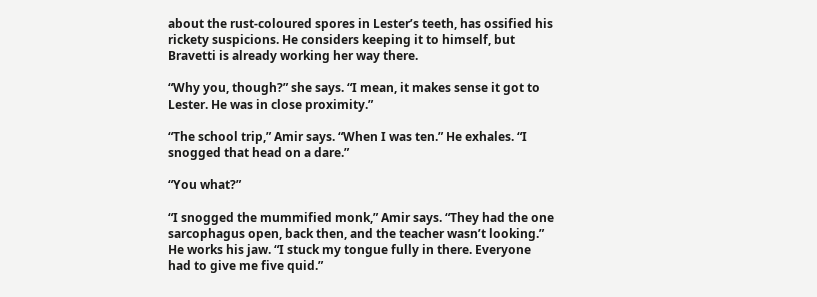about the rust-coloured spores in Lester’s teeth, has ossified his rickety suspicions. He considers keeping it to himself, but Bravetti is already working her way there.

“Why you, though?” she says. “I mean, it makes sense it got to Lester. He was in close proximity.”

“The school trip,” Amir says. “When I was ten.” He exhales. “I snogged that head on a dare.”

“You what?”

“I snogged the mummified monk,” Amir says. “They had the one sarcophagus open, back then, and the teacher wasn’t looking.” He works his jaw. “I stuck my tongue fully in there. Everyone had to give me five quid.”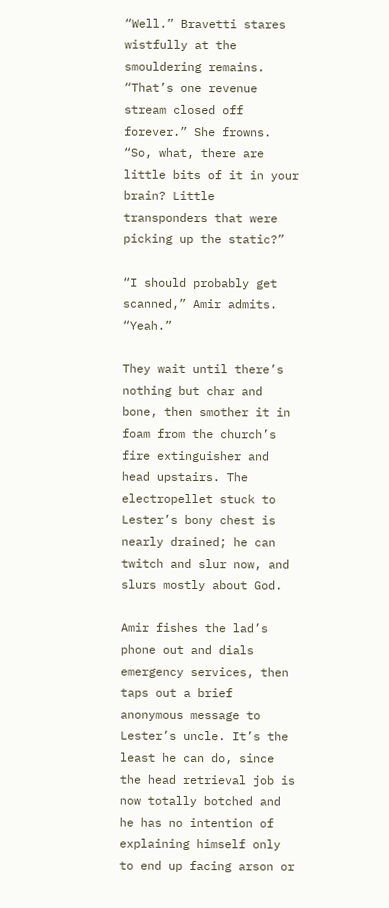“Well.” Bravetti stares wistfully at the smouldering remains. “That’s one revenue stream closed off forever.” She frowns. “So, what, there are little bits of it in your brain? Little transponders that were picking up the static?”

“I should probably get scanned,” Amir admits. “Yeah.”

They wait until there’s nothing but char and bone, then smother it in foam from the church’s fire extinguisher and head upstairs. The electropellet stuck to Lester’s bony chest is nearly drained; he can twitch and slur now, and slurs mostly about God.

Amir fishes the lad’s phone out and dials emergency services, then taps out a brief anonymous message to Lester’s uncle. It’s the least he can do, since the head retrieval job is now totally botched and he has no intention of explaining himself only to end up facing arson or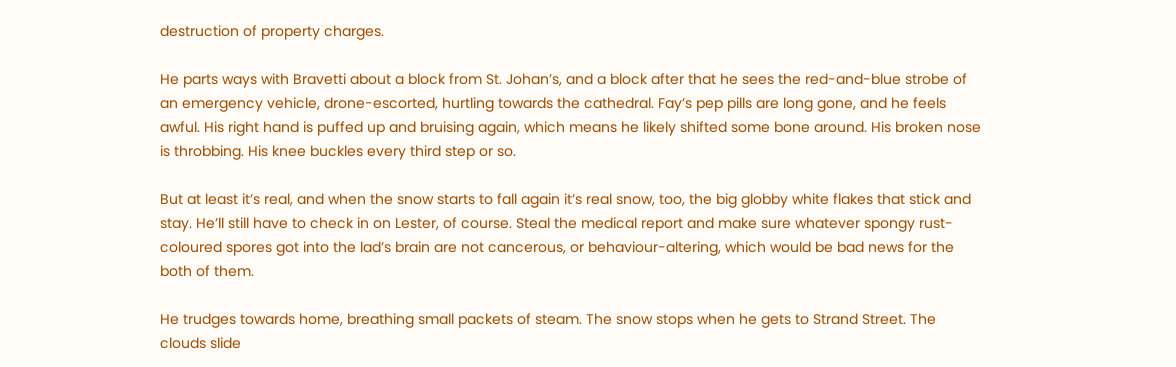destruction of property charges.

He parts ways with Bravetti about a block from St. Johan’s, and a block after that he sees the red-and-blue strobe of an emergency vehicle, drone-escorted, hurtling towards the cathedral. Fay’s pep pills are long gone, and he feels awful. His right hand is puffed up and bruising again, which means he likely shifted some bone around. His broken nose is throbbing. His knee buckles every third step or so.

But at least it’s real, and when the snow starts to fall again it’s real snow, too, the big globby white flakes that stick and stay. He’ll still have to check in on Lester, of course. Steal the medical report and make sure whatever spongy rust-coloured spores got into the lad’s brain are not cancerous, or behaviour-altering, which would be bad news for the both of them.

He trudges towards home, breathing small packets of steam. The snow stops when he gets to Strand Street. The clouds slide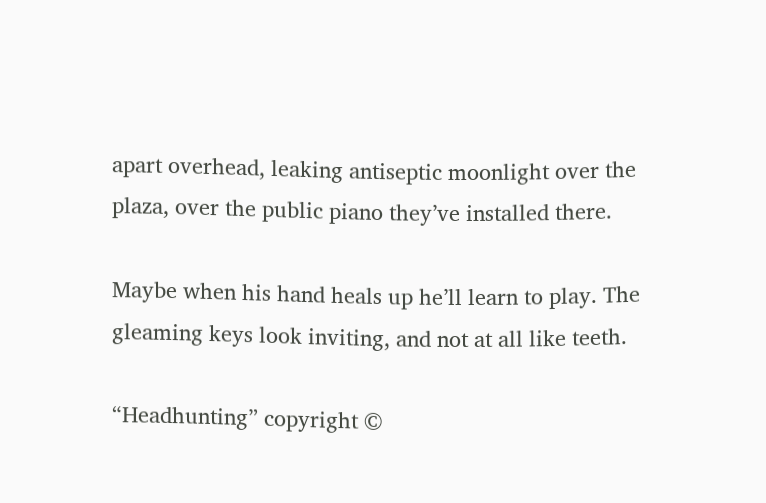apart overhead, leaking antiseptic moonlight over the plaza, over the public piano they’ve installed there.

Maybe when his hand heals up he’ll learn to play. The gleaming keys look inviting, and not at all like teeth.

“Headhunting” copyright ©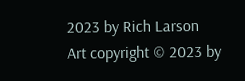2023 by Rich Larson
Art copyright © 2023 by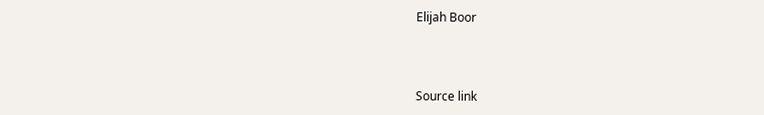Elijah Boor



Source link